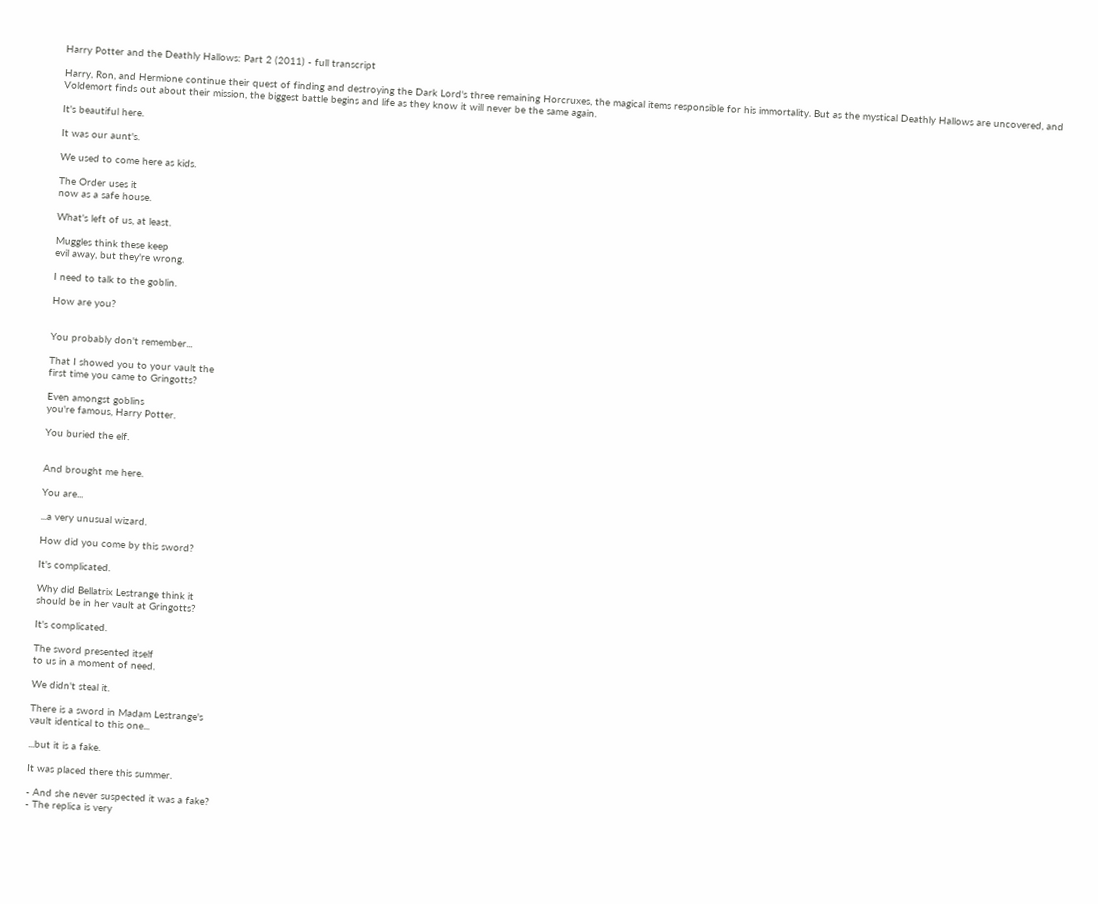Harry Potter and the Deathly Hallows: Part 2 (2011) - full transcript

Harry, Ron, and Hermione continue their quest of finding and destroying the Dark Lord's three remaining Horcruxes, the magical items responsible for his immortality. But as the mystical Deathly Hallows are uncovered, and Voldemort finds out about their mission, the biggest battle begins and life as they know it will never be the same again.

It's beautiful here.

It was our aunt's.

We used to come here as kids.

The Order uses it
now as a safe house.

What's left of us, at least.

Muggles think these keep
evil away, but they're wrong.

I need to talk to the goblin.

How are you?


You probably don't remember...

That I showed you to your vault the
first time you came to Gringotts?

Even amongst goblins
you're famous, Harry Potter.

You buried the elf.


And brought me here.

You are...

...a very unusual wizard.

How did you come by this sword?

It's complicated.

Why did Bellatrix Lestrange think it
should be in her vault at Gringotts?

It's complicated.

The sword presented itself
to us in a moment of need.

We didn't steal it.

There is a sword in Madam Lestrange's
vault identical to this one...

...but it is a fake.

It was placed there this summer.

- And she never suspected it was a fake?
- The replica is very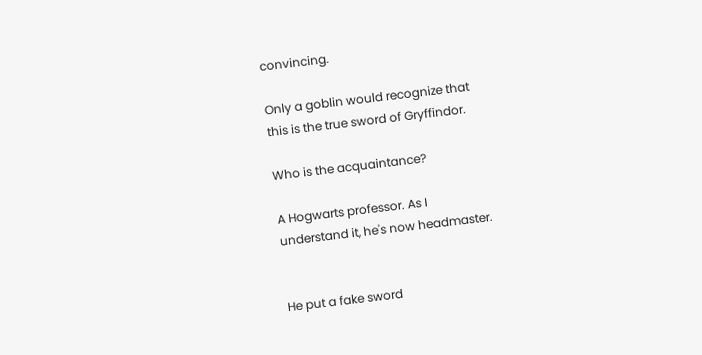convincing.

Only a goblin would recognize that
this is the true sword of Gryffindor.

Who is the acquaintance?

A Hogwarts professor. As I
understand it, he's now headmaster.


He put a fake sword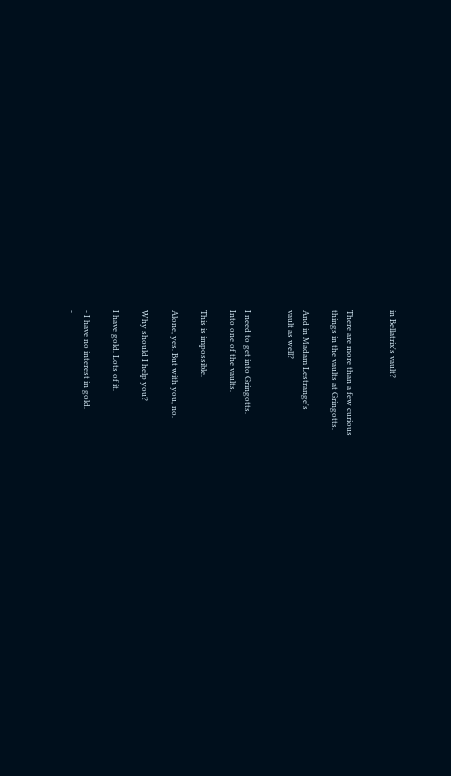in Bellatrix's vault?


There are more than a few curious
things in the vaults at Gringotts.

And in Madam Lestrange's
vault as well?


I need to get into Gringotts.
Into one of the vaults.

This is impossible.

Alone, yes. But with you, no.

Why should I help you?

I have gold. Lots of it.

- I have no interest in gold.
-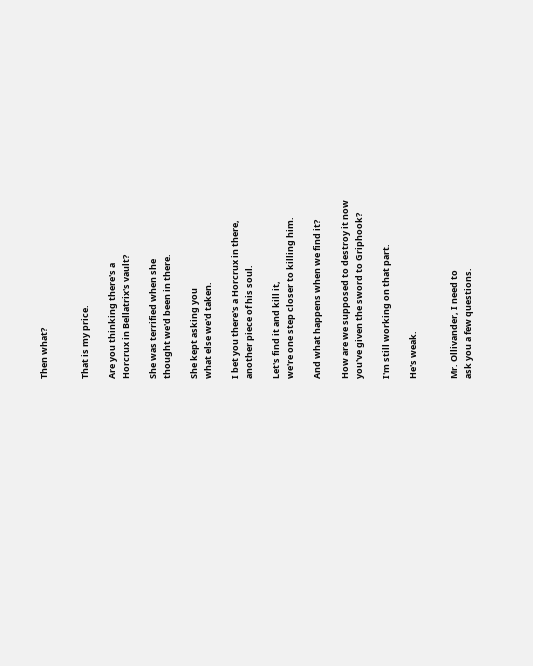Then what?


That is my price.

Are you thinking there's a
Horcrux in Bellatrix's vault?

She was terrified when she
thought we'd been in there.

She kept asking you
what else we'd taken.

I bet you there's a Horcrux in there,
another piece of his soul.

Let's find it and kill it,
we're one step closer to killing him.

And what happens when we find it?

How are we supposed to destroy it now
you've given the sword to Griphook?

I'm still working on that part.

He's weak.


Mr. Ollivander, I need to
ask you a few questions.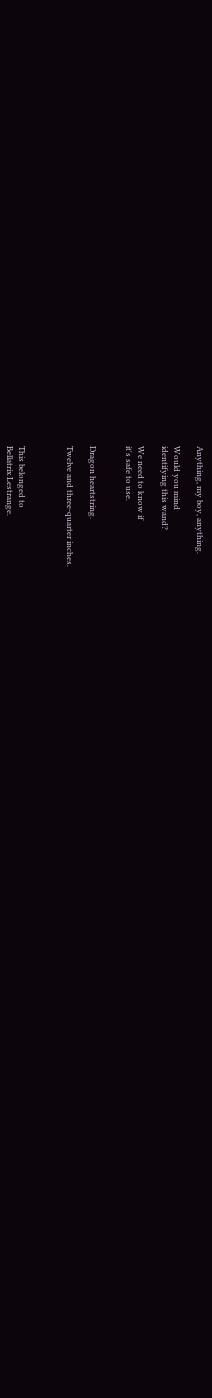Anything, my boy, anything.

Would you mind
identifying this wand?

We need to know if
it's safe to use.


Dragon heartstring.

Twelve and three-quarter inches.



This belonged to
Bellatrix Lestrange.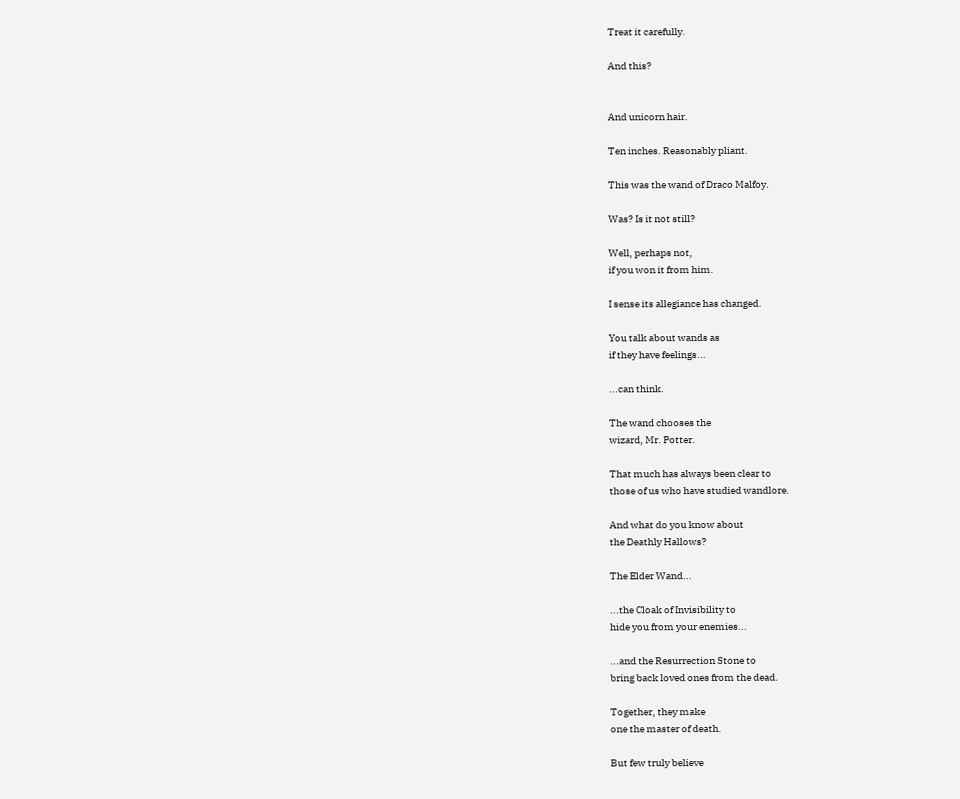Treat it carefully.

And this?


And unicorn hair.

Ten inches. Reasonably pliant.

This was the wand of Draco Malfoy.

Was? Is it not still?

Well, perhaps not,
if you won it from him.

I sense its allegiance has changed.

You talk about wands as
if they have feelings...

...can think.

The wand chooses the
wizard, Mr. Potter.

That much has always been clear to
those of us who have studied wandlore.

And what do you know about
the Deathly Hallows?

The Elder Wand...

...the Cloak of Invisibility to
hide you from your enemies...

...and the Resurrection Stone to
bring back loved ones from the dead.

Together, they make
one the master of death.

But few truly believe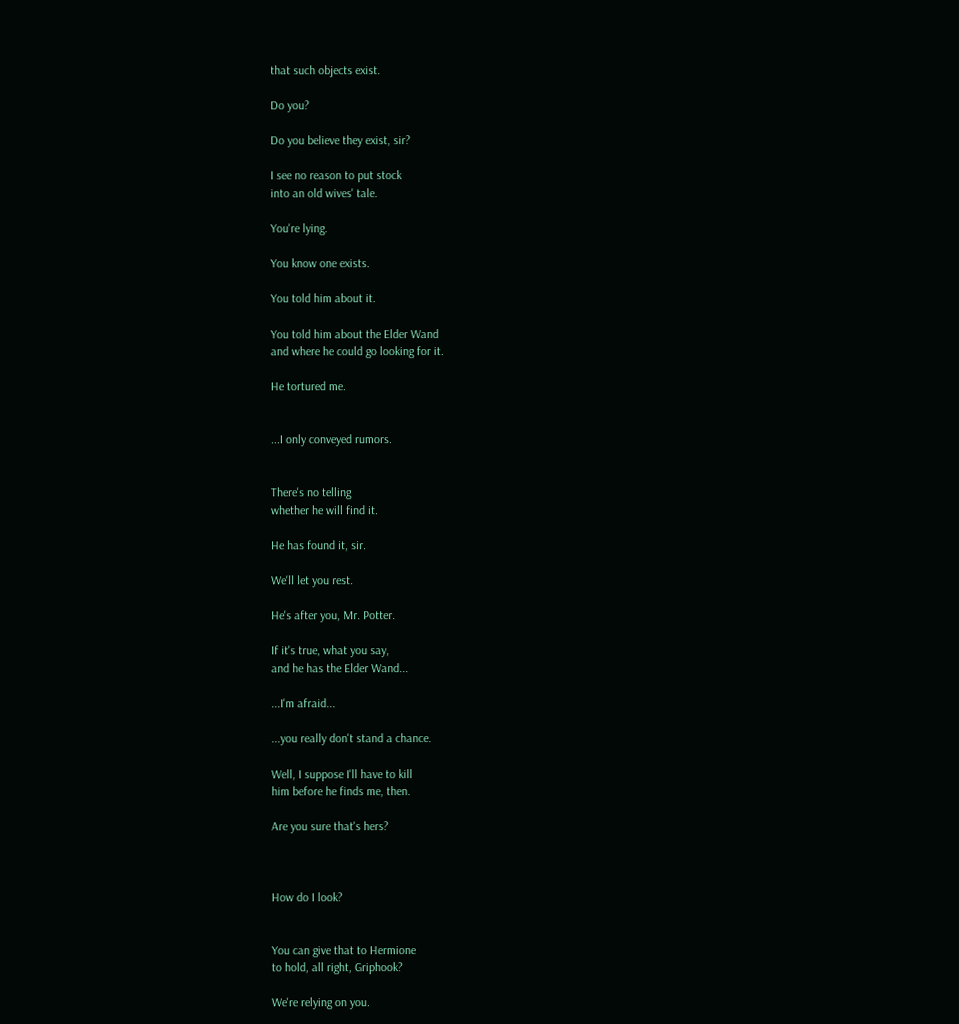that such objects exist.

Do you?

Do you believe they exist, sir?

I see no reason to put stock
into an old wives' tale.

You're lying.

You know one exists.

You told him about it.

You told him about the Elder Wand
and where he could go looking for it.

He tortured me.


...I only conveyed rumors.


There's no telling
whether he will find it.

He has found it, sir.

We'll let you rest.

He's after you, Mr. Potter.

If it's true, what you say,
and he has the Elder Wand...

...I'm afraid...

...you really don't stand a chance.

Well, I suppose I'll have to kill
him before he finds me, then.

Are you sure that's hers?



How do I look?


You can give that to Hermione
to hold, all right, Griphook?

We're relying on you.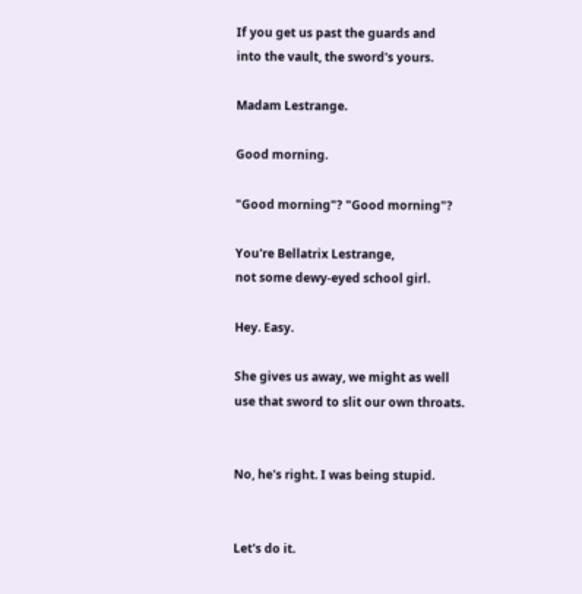If you get us past the guards and
into the vault, the sword's yours.

Madam Lestrange.

Good morning.

"Good morning"? "Good morning"?

You're Bellatrix Lestrange,
not some dewy-eyed school girl.

Hey. Easy.

She gives us away, we might as well
use that sword to slit our own throats.


No, he's right. I was being stupid.


Let's do it.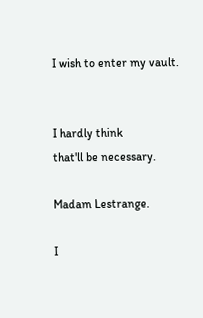I wish to enter my vault.


I hardly think
that'll be necessary.

Madam Lestrange.

I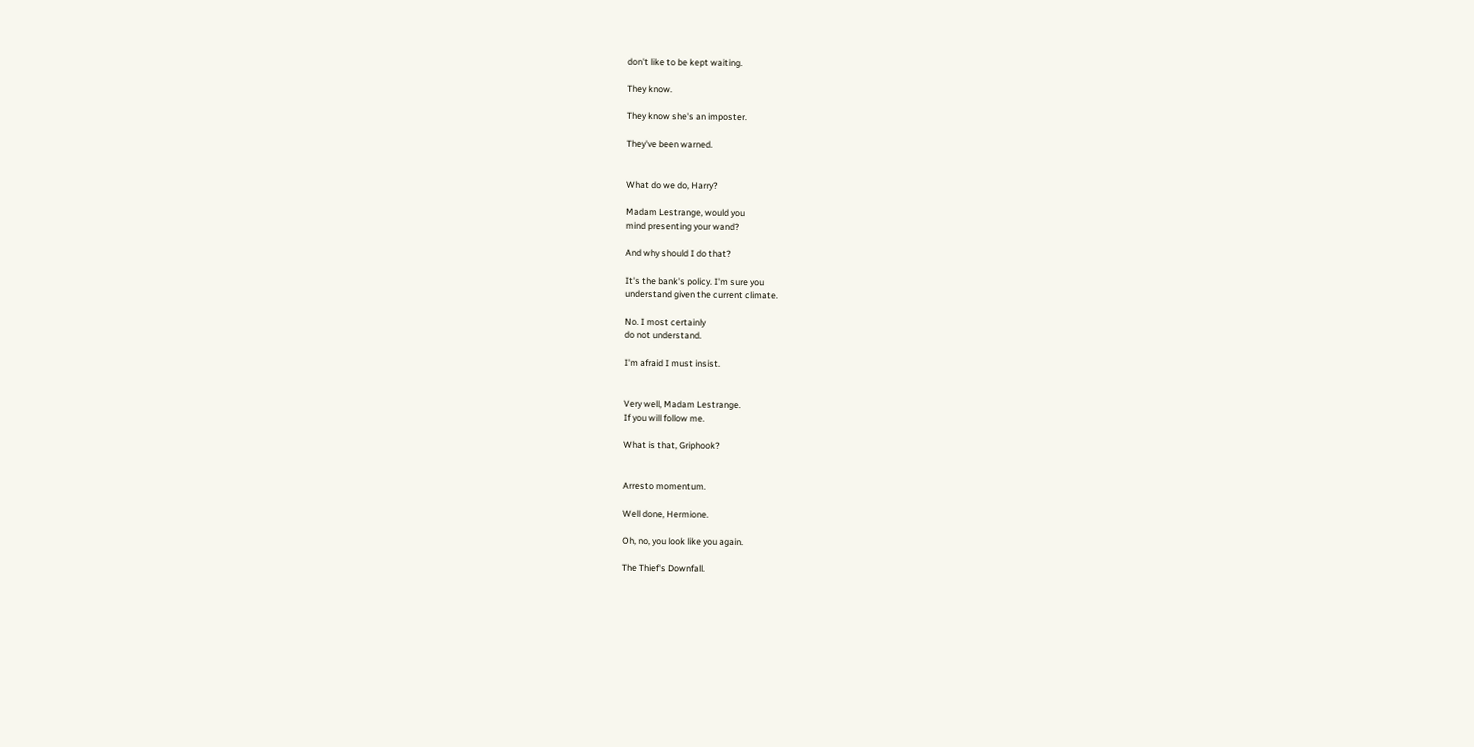don't like to be kept waiting.

They know.

They know she's an imposter.

They've been warned.


What do we do, Harry?

Madam Lestrange, would you
mind presenting your wand?

And why should I do that?

It's the bank's policy. I'm sure you
understand given the current climate.

No. I most certainly
do not understand.

I'm afraid I must insist.


Very well, Madam Lestrange.
If you will follow me.

What is that, Griphook?


Arresto momentum.

Well done, Hermione.

Oh, no, you look like you again.

The Thief's Downfall.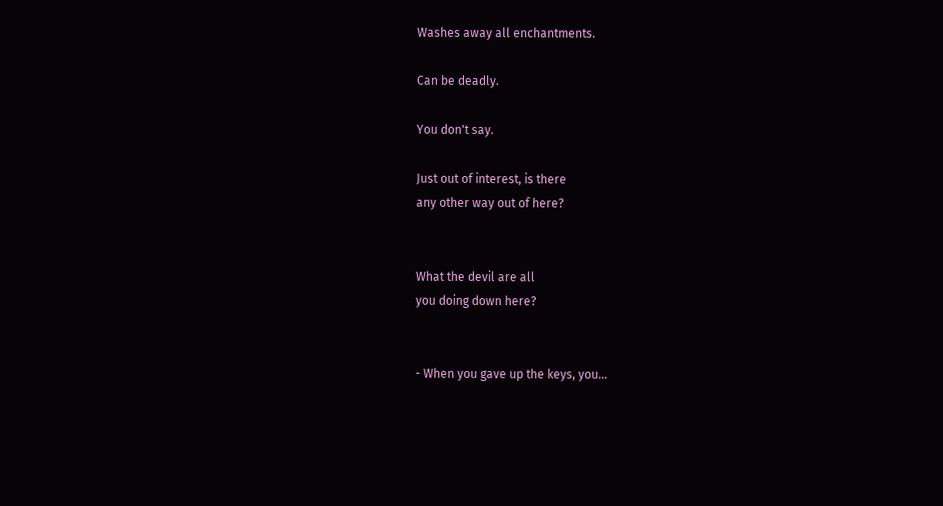Washes away all enchantments.

Can be deadly.

You don't say.

Just out of interest, is there
any other way out of here?


What the devil are all
you doing down here?


- When you gave up the keys, you...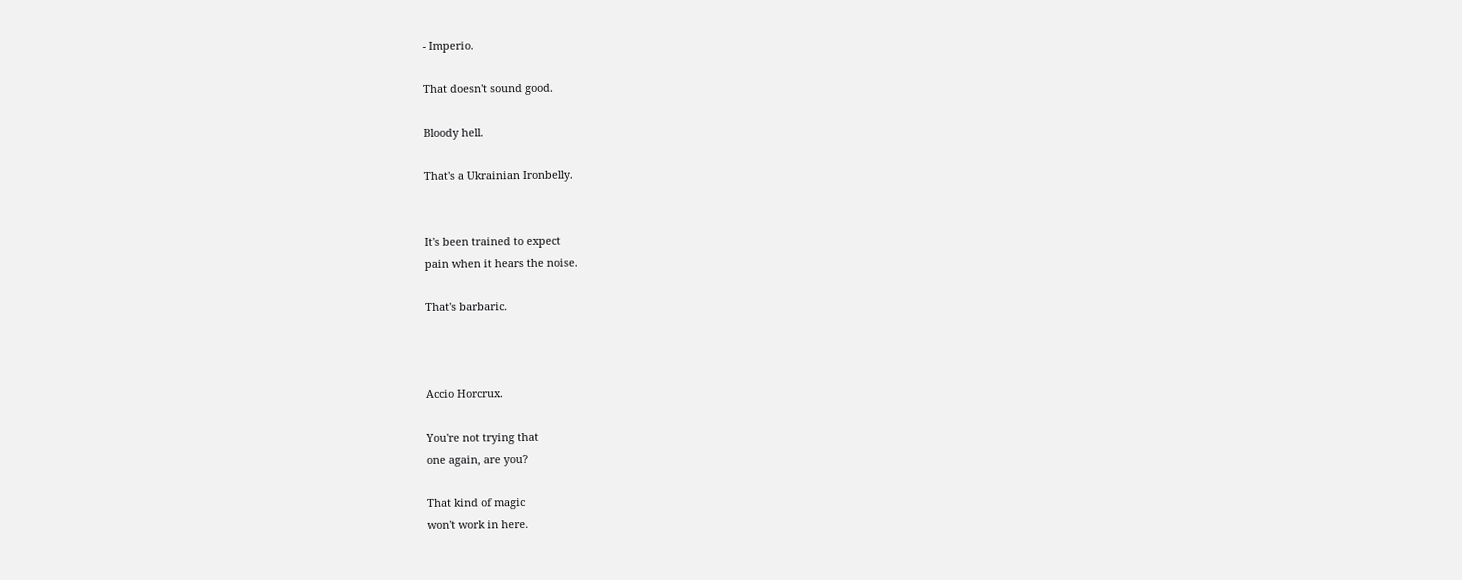- Imperio.

That doesn't sound good.

Bloody hell.

That's a Ukrainian Ironbelly.


It's been trained to expect
pain when it hears the noise.

That's barbaric.



Accio Horcrux.

You're not trying that
one again, are you?

That kind of magic
won't work in here.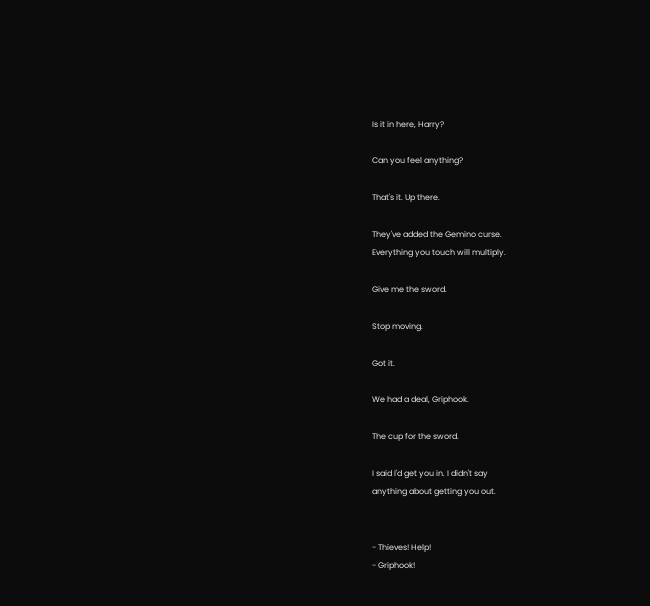Is it in here, Harry?

Can you feel anything?

That's it. Up there.

They've added the Gemino curse.
Everything you touch will multiply.

Give me the sword.

Stop moving.

Got it.

We had a deal, Griphook.

The cup for the sword.

I said I'd get you in. I didn't say
anything about getting you out.


- Thieves! Help!
- Griphook!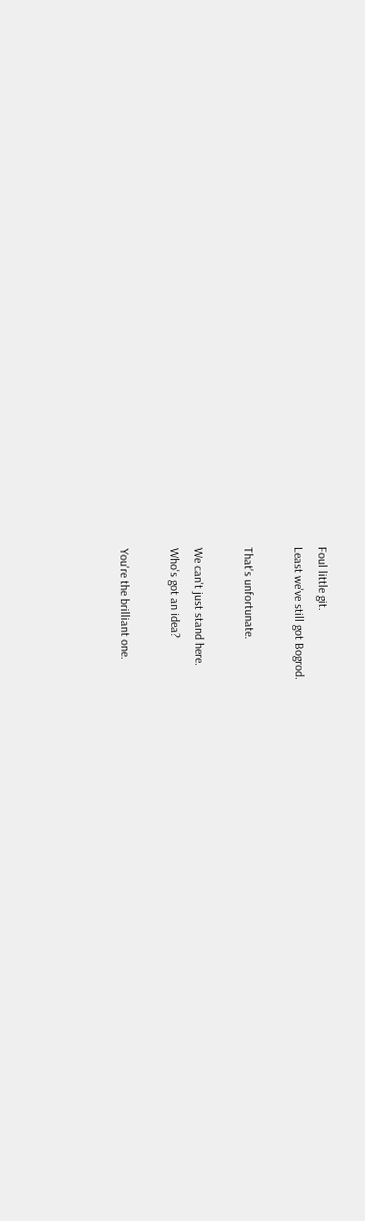Foul little git.
Least we've still got Bogrod.

That's unfortunate.

We can't just stand here.
Who's got an idea?

You're the brilliant one.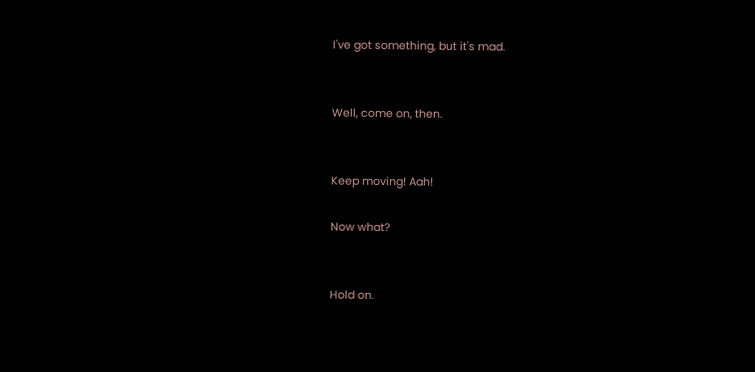I've got something, but it's mad.


Well, come on, then.


Keep moving! Aah!

Now what?


Hold on.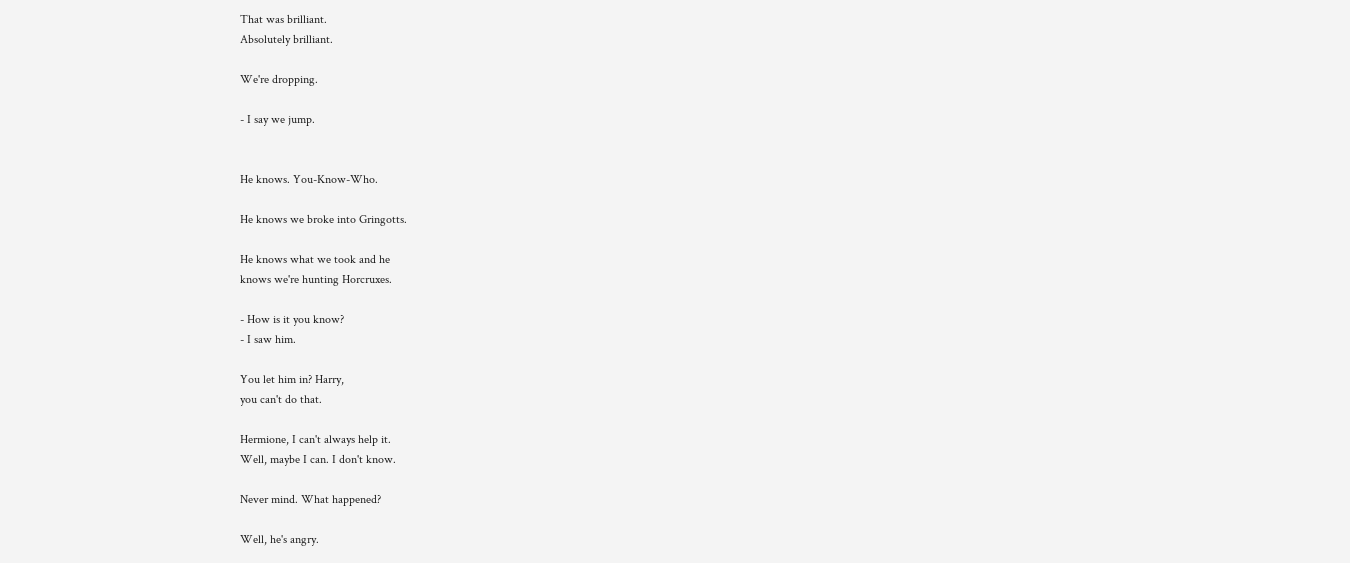That was brilliant.
Absolutely brilliant.

We're dropping.

- I say we jump.


He knows. You-Know-Who.

He knows we broke into Gringotts.

He knows what we took and he
knows we're hunting Horcruxes.

- How is it you know?
- I saw him.

You let him in? Harry,
you can't do that.

Hermione, I can't always help it.
Well, maybe I can. I don't know.

Never mind. What happened?

Well, he's angry.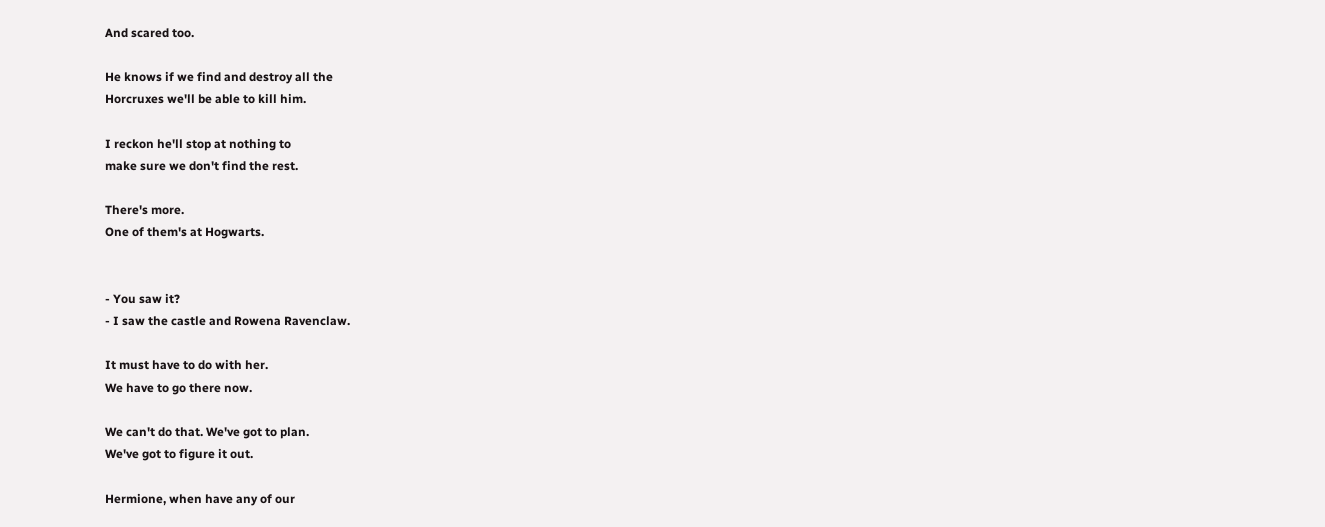And scared too.

He knows if we find and destroy all the
Horcruxes we'll be able to kill him.

I reckon he'll stop at nothing to
make sure we don't find the rest.

There's more.
One of them's at Hogwarts.


- You saw it?
- I saw the castle and Rowena Ravenclaw.

It must have to do with her.
We have to go there now.

We can't do that. We've got to plan.
We've got to figure it out.

Hermione, when have any of our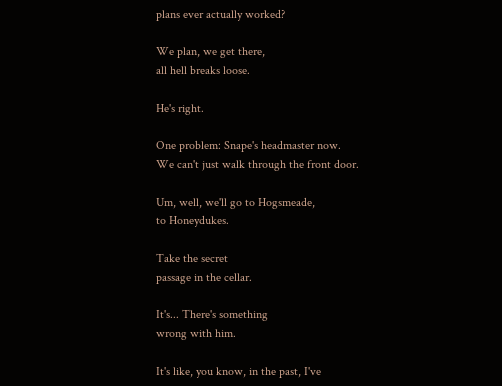plans ever actually worked?

We plan, we get there,
all hell breaks loose.

He's right.

One problem: Snape's headmaster now.
We can't just walk through the front door.

Um, well, we'll go to Hogsmeade,
to Honeydukes.

Take the secret
passage in the cellar.

It's... There's something
wrong with him.

It's like, you know, in the past, I've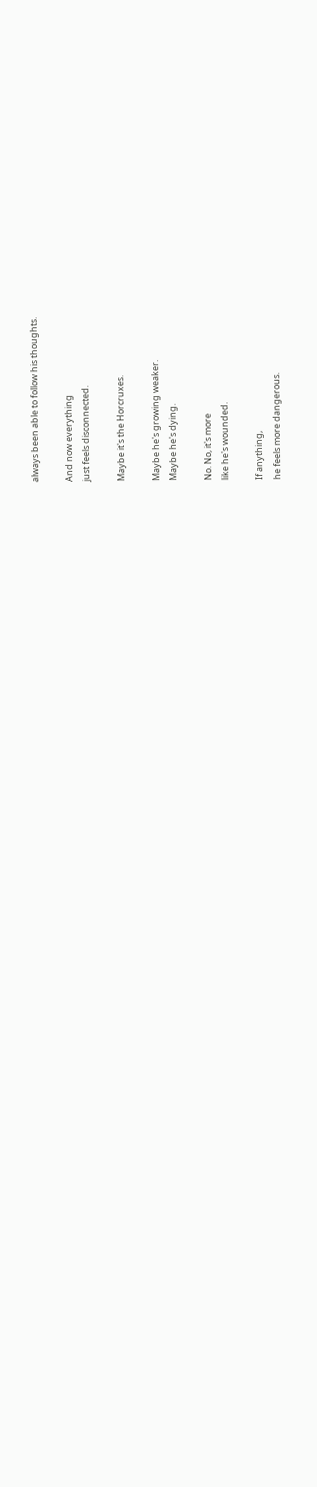always been able to follow his thoughts.

And now everything
just feels disconnected.

Maybe it's the Horcruxes.

Maybe he's growing weaker.
Maybe he's dying.

No. No, it's more
like he's wounded.

If anything,
he feels more dangerous.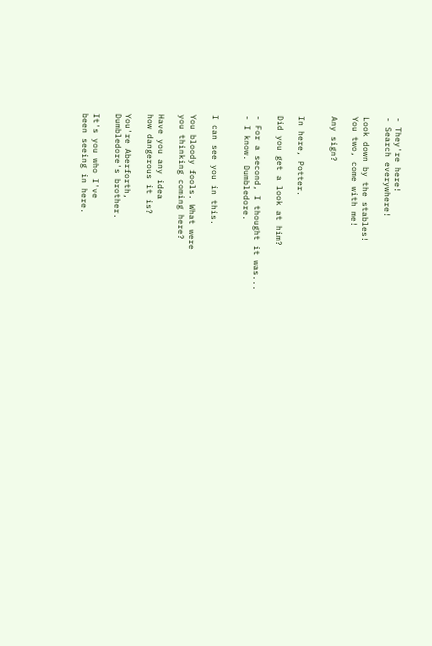- They're here!
- Search everywhere!

Look down by the stables!
You two, come with me!

Any sign?


In here, Potter.

Did you get a look at him?

- For a second, I thought it was...
- I know. Dumbledore.


I can see you in this.

You bloody fools. What were
you thinking coming here?

Have you any idea
how dangerous it is?

You're Aberforth,
Dumbledore's brother.

It's you who I've
been seeing in here.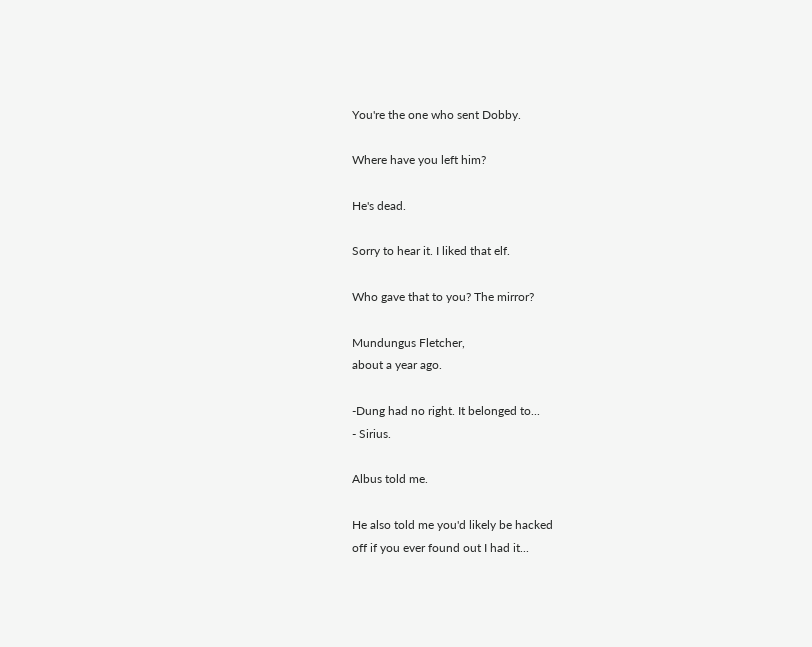You're the one who sent Dobby.

Where have you left him?

He's dead.

Sorry to hear it. I liked that elf.

Who gave that to you? The mirror?

Mundungus Fletcher,
about a year ago.

-Dung had no right. It belonged to...
- Sirius.

Albus told me.

He also told me you'd likely be hacked
off if you ever found out I had it...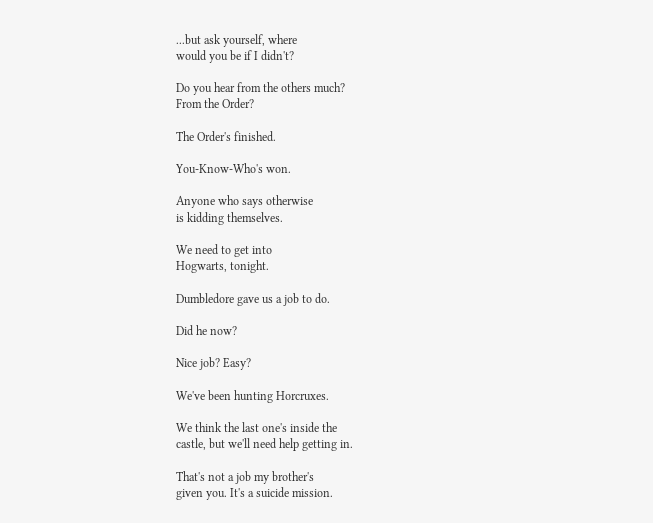...but ask yourself, where
would you be if I didn't?

Do you hear from the others much?
From the Order?

The Order's finished.

You-Know-Who's won.

Anyone who says otherwise
is kidding themselves.

We need to get into
Hogwarts, tonight.

Dumbledore gave us a job to do.

Did he now?

Nice job? Easy?

We've been hunting Horcruxes.

We think the last one's inside the
castle, but we'll need help getting in.

That's not a job my brother's
given you. It's a suicide mission.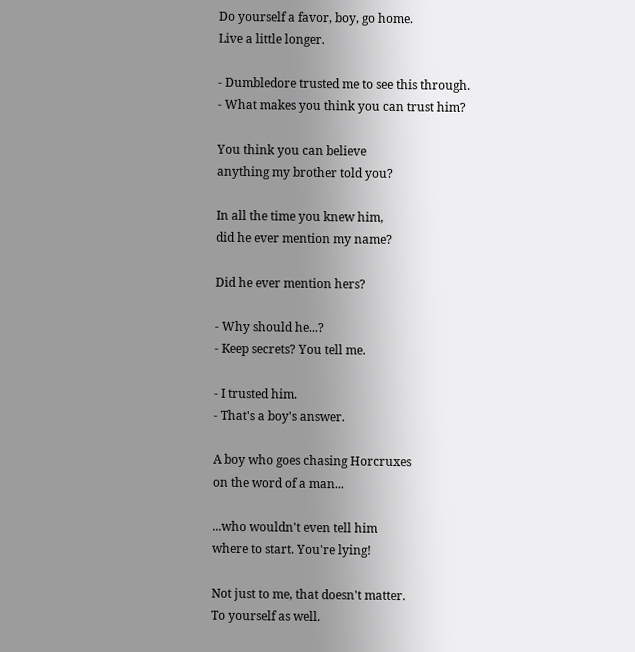Do yourself a favor, boy, go home.
Live a little longer.

- Dumbledore trusted me to see this through.
- What makes you think you can trust him?

You think you can believe
anything my brother told you?

In all the time you knew him,
did he ever mention my name?

Did he ever mention hers?

- Why should he...?
- Keep secrets? You tell me.

- I trusted him.
- That's a boy's answer.

A boy who goes chasing Horcruxes
on the word of a man...

...who wouldn't even tell him
where to start. You're lying!

Not just to me, that doesn't matter.
To yourself as well.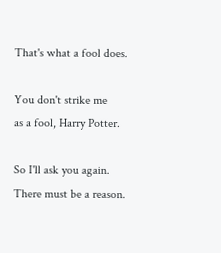That's what a fool does.

You don't strike me
as a fool, Harry Potter.

So I'll ask you again.
There must be a reason.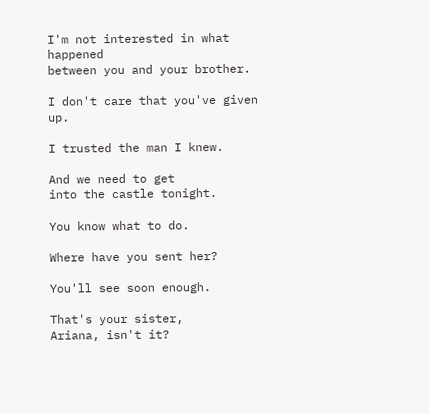I'm not interested in what happened
between you and your brother.

I don't care that you've given up.

I trusted the man I knew.

And we need to get
into the castle tonight.

You know what to do.

Where have you sent her?

You'll see soon enough.

That's your sister,
Ariana, isn't it?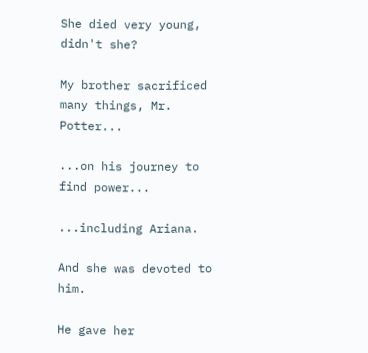She died very young, didn't she?

My brother sacrificed
many things, Mr. Potter...

...on his journey to find power...

...including Ariana.

And she was devoted to him.

He gave her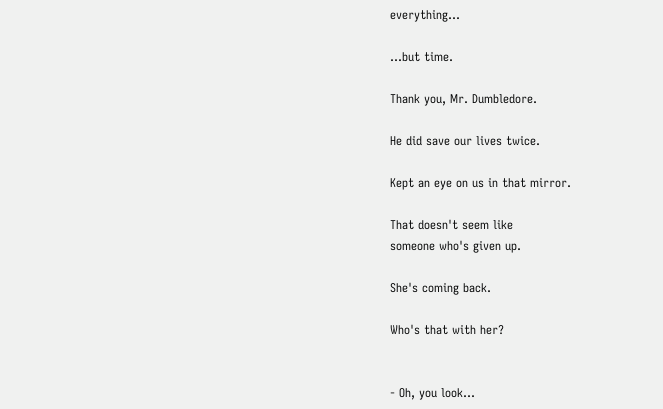everything...

...but time.

Thank you, Mr. Dumbledore.

He did save our lives twice.

Kept an eye on us in that mirror.

That doesn't seem like
someone who's given up.

She's coming back.

Who's that with her?


- Oh, you look...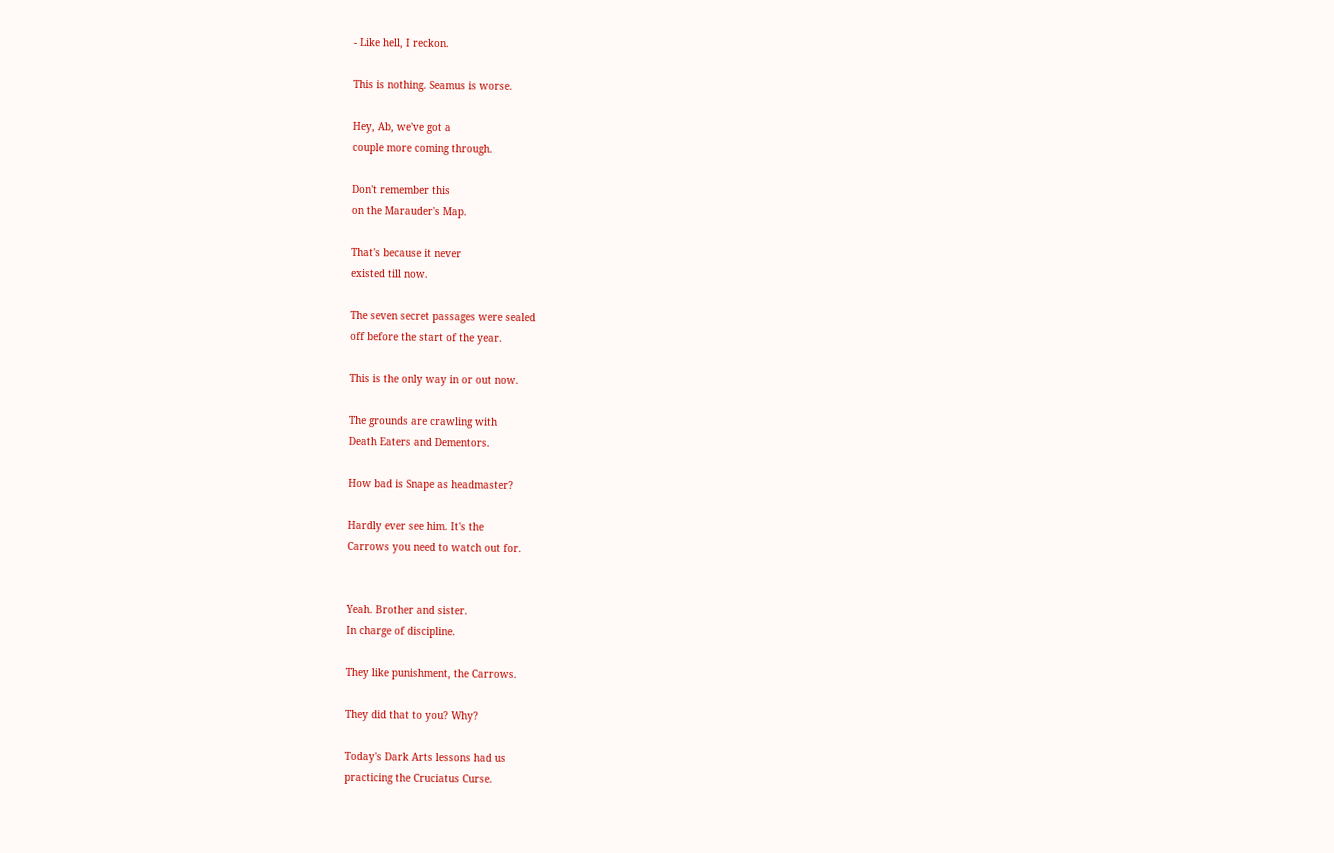- Like hell, I reckon.

This is nothing. Seamus is worse.

Hey, Ab, we've got a
couple more coming through.

Don't remember this
on the Marauder's Map.

That's because it never
existed till now.

The seven secret passages were sealed
off before the start of the year.

This is the only way in or out now.

The grounds are crawling with
Death Eaters and Dementors.

How bad is Snape as headmaster?

Hardly ever see him. It's the
Carrows you need to watch out for.


Yeah. Brother and sister.
In charge of discipline.

They like punishment, the Carrows.

They did that to you? Why?

Today's Dark Arts lessons had us
practicing the Cruciatus Curse.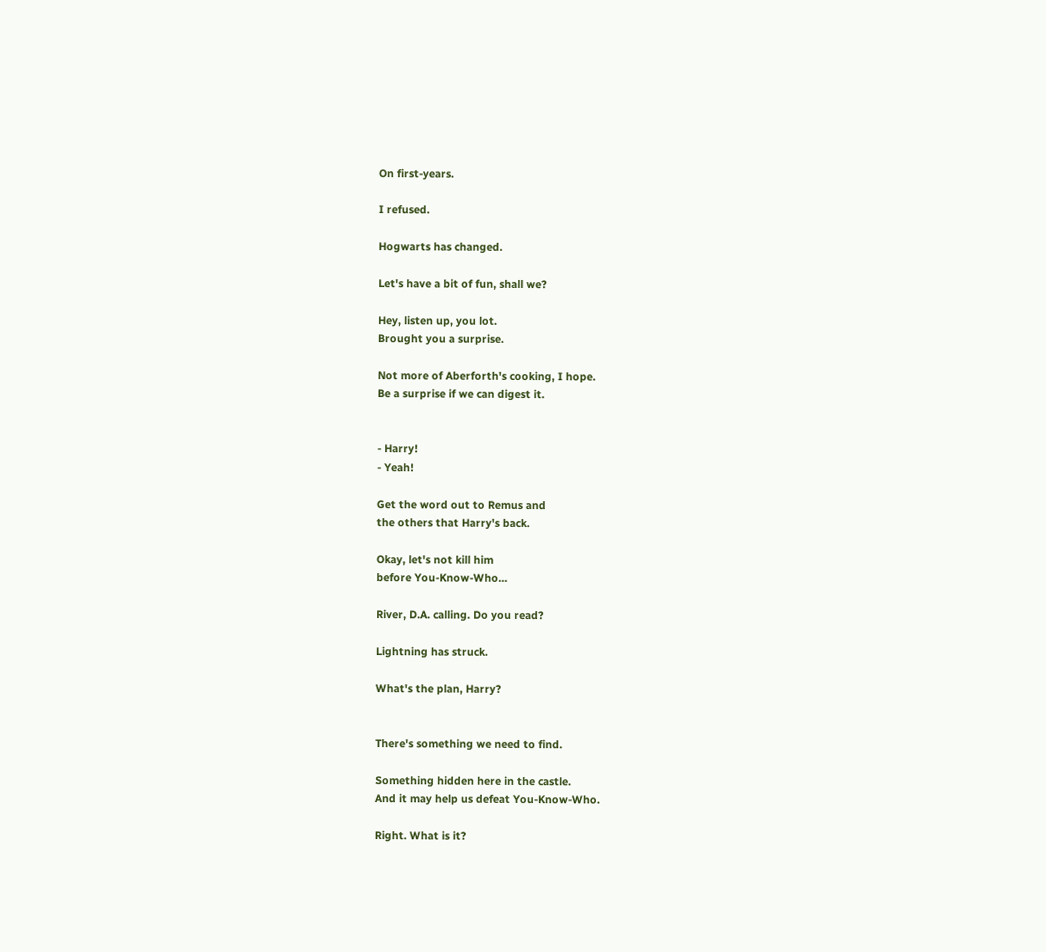On first-years.

I refused.

Hogwarts has changed.

Let's have a bit of fun, shall we?

Hey, listen up, you lot.
Brought you a surprise.

Not more of Aberforth's cooking, I hope.
Be a surprise if we can digest it.


- Harry!
- Yeah!

Get the word out to Remus and
the others that Harry's back.

Okay, let's not kill him
before You-Know-Who...

River, D.A. calling. Do you read?

Lightning has struck.

What's the plan, Harry?


There's something we need to find.

Something hidden here in the castle.
And it may help us defeat You-Know-Who.

Right. What is it?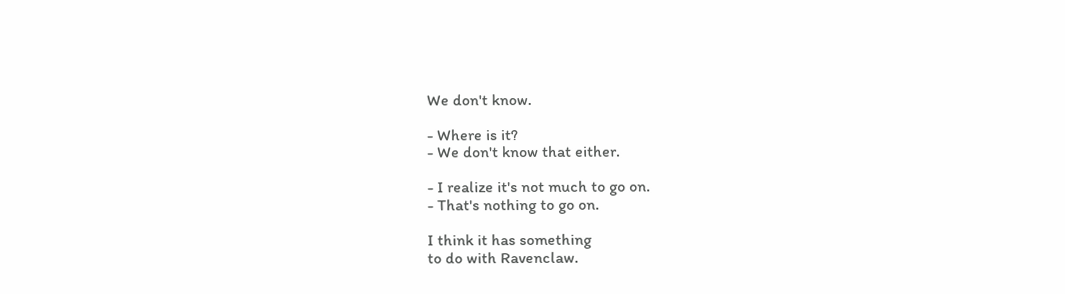We don't know.

- Where is it?
- We don't know that either.

- I realize it's not much to go on.
- That's nothing to go on.

I think it has something
to do with Ravenclaw.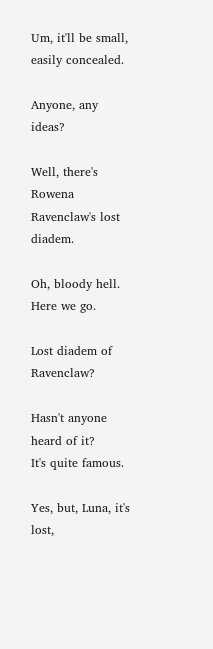Um, it'll be small,
easily concealed.

Anyone, any ideas?

Well, there's Rowena
Ravenclaw's lost diadem.

Oh, bloody hell. Here we go.

Lost diadem of Ravenclaw?

Hasn't anyone heard of it?
It's quite famous.

Yes, but, Luna, it's lost,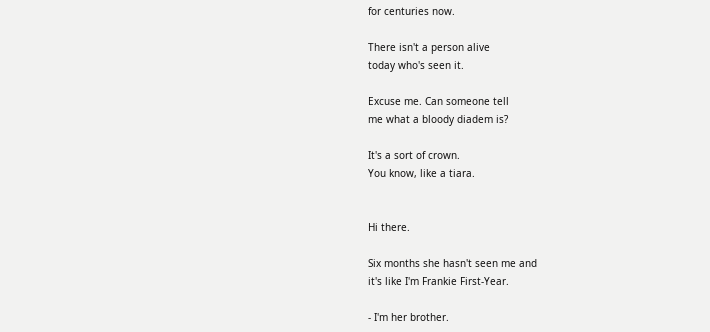for centuries now.

There isn't a person alive
today who's seen it.

Excuse me. Can someone tell
me what a bloody diadem is?

It's a sort of crown.
You know, like a tiara.


Hi there.

Six months she hasn't seen me and
it's like I'm Frankie First-Year.

- I'm her brother.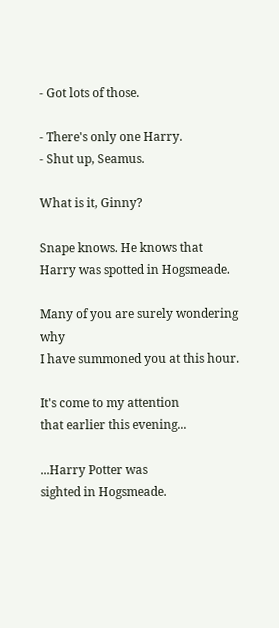- Got lots of those.

- There's only one Harry.
- Shut up, Seamus.

What is it, Ginny?

Snape knows. He knows that
Harry was spotted in Hogsmeade.

Many of you are surely wondering why
I have summoned you at this hour.

It's come to my attention
that earlier this evening...

...Harry Potter was
sighted in Hogsmeade.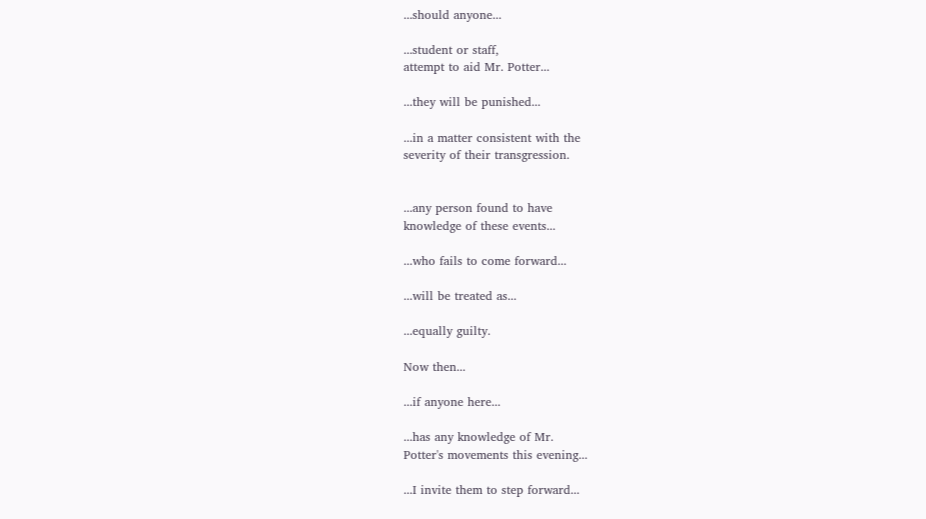...should anyone...

...student or staff,
attempt to aid Mr. Potter...

...they will be punished...

...in a matter consistent with the
severity of their transgression.


...any person found to have
knowledge of these events...

...who fails to come forward...

...will be treated as...

...equally guilty.

Now then...

...if anyone here...

...has any knowledge of Mr.
Potter's movements this evening...

...I invite them to step forward...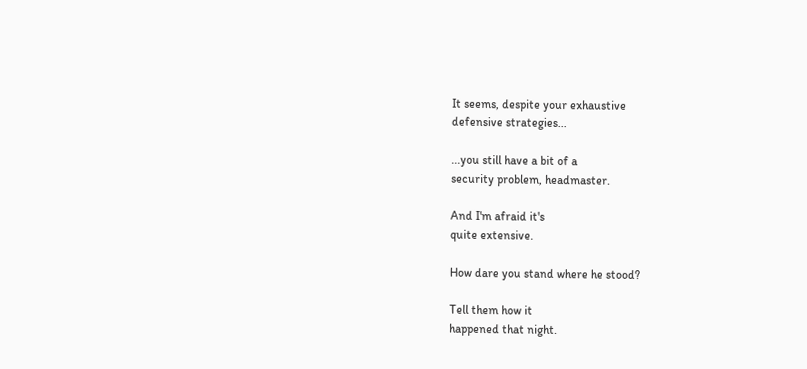It seems, despite your exhaustive
defensive strategies...

...you still have a bit of a
security problem, headmaster.

And I'm afraid it's
quite extensive.

How dare you stand where he stood?

Tell them how it
happened that night.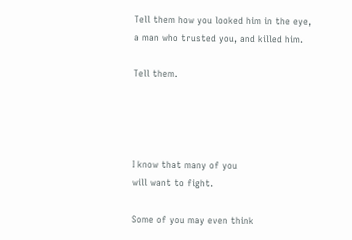Tell them how you looked him in the eye,
a man who trusted you, and killed him.

Tell them.




I know that many of you
will want to fight.

Some of you may even think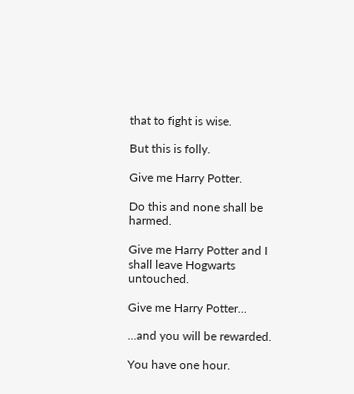that to fight is wise.

But this is folly.

Give me Harry Potter.

Do this and none shall be harmed.

Give me Harry Potter and I
shall leave Hogwarts untouched.

Give me Harry Potter...

...and you will be rewarded.

You have one hour.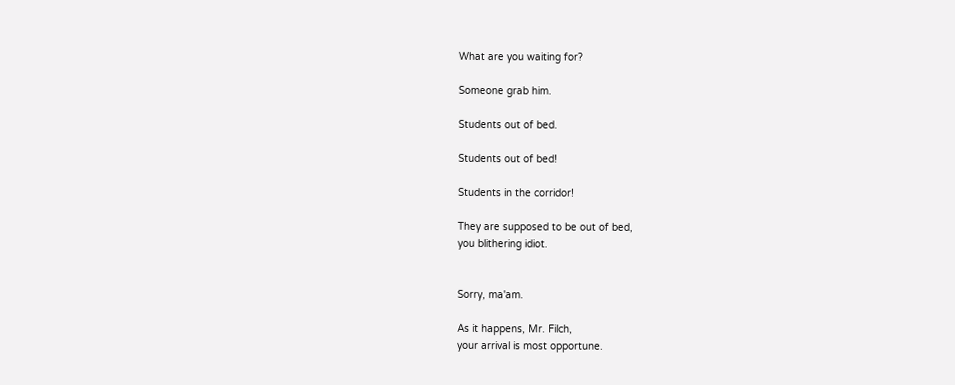What are you waiting for?

Someone grab him.

Students out of bed.

Students out of bed!

Students in the corridor!

They are supposed to be out of bed,
you blithering idiot.


Sorry, ma'am.

As it happens, Mr. Filch,
your arrival is most opportune.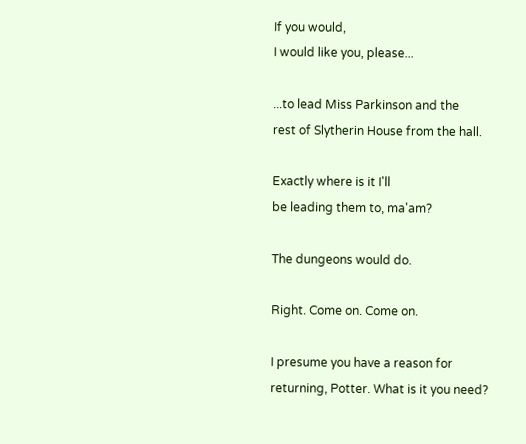If you would,
I would like you, please...

...to lead Miss Parkinson and the
rest of Slytherin House from the hall.

Exactly where is it I'll
be leading them to, ma'am?

The dungeons would do.

Right. Come on. Come on.

I presume you have a reason for
returning, Potter. What is it you need?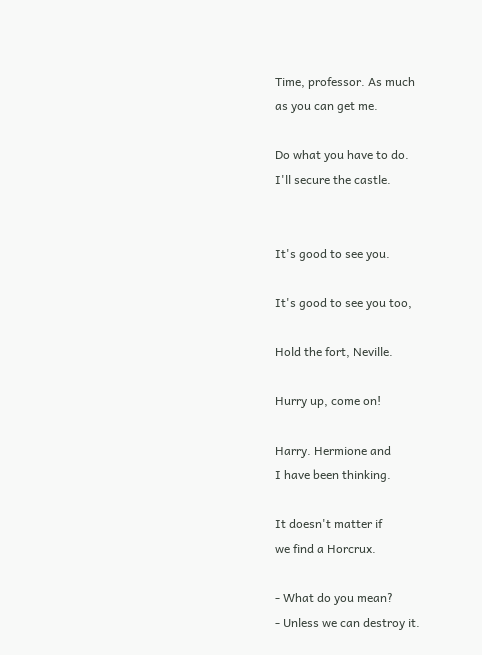Time, professor. As much
as you can get me.

Do what you have to do.
I'll secure the castle.


It's good to see you.

It's good to see you too,

Hold the fort, Neville.

Hurry up, come on!

Harry. Hermione and
I have been thinking.

It doesn't matter if
we find a Horcrux.

- What do you mean?
- Unless we can destroy it.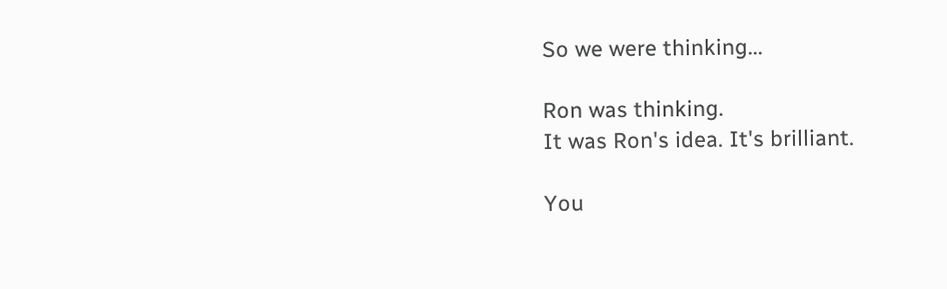So we were thinking...

Ron was thinking.
It was Ron's idea. It's brilliant.

You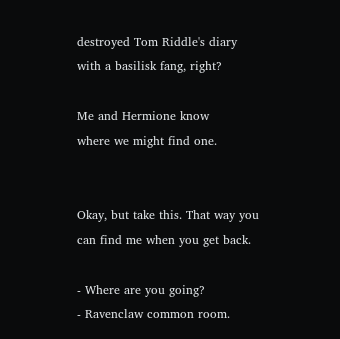destroyed Tom Riddle's diary
with a basilisk fang, right?

Me and Hermione know
where we might find one.


Okay, but take this. That way you
can find me when you get back.

- Where are you going?
- Ravenclaw common room.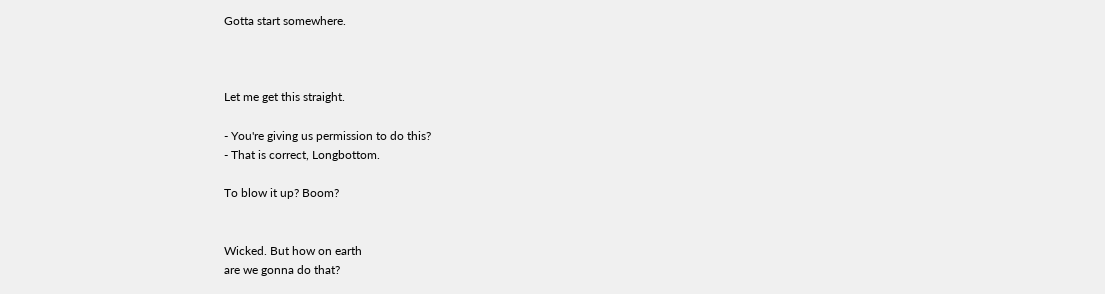Gotta start somewhere.



Let me get this straight.

- You're giving us permission to do this?
- That is correct, Longbottom.

To blow it up? Boom?


Wicked. But how on earth
are we gonna do that?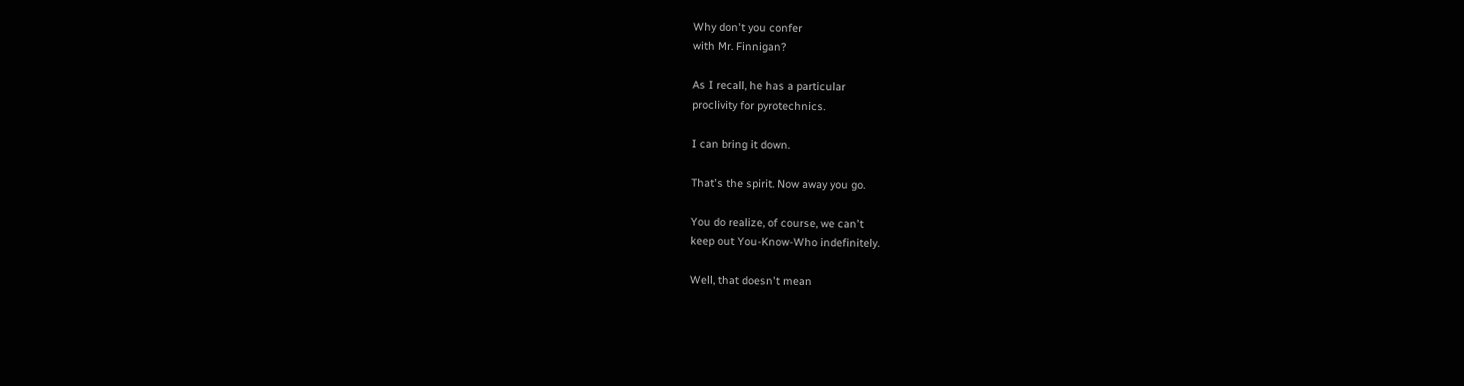Why don't you confer
with Mr. Finnigan?

As I recall, he has a particular
proclivity for pyrotechnics.

I can bring it down.

That's the spirit. Now away you go.

You do realize, of course, we can't
keep out You-Know-Who indefinitely.

Well, that doesn't mean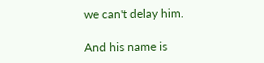we can't delay him.

And his name is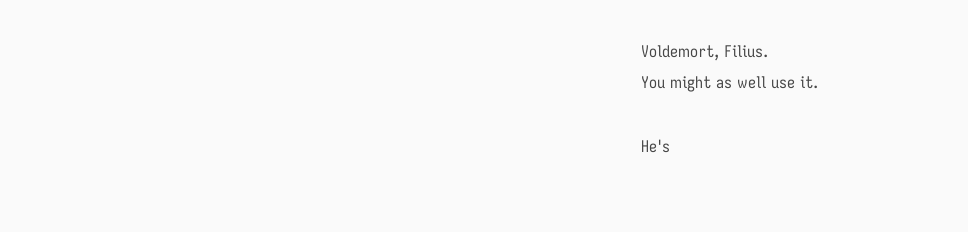Voldemort, Filius.
You might as well use it.

He's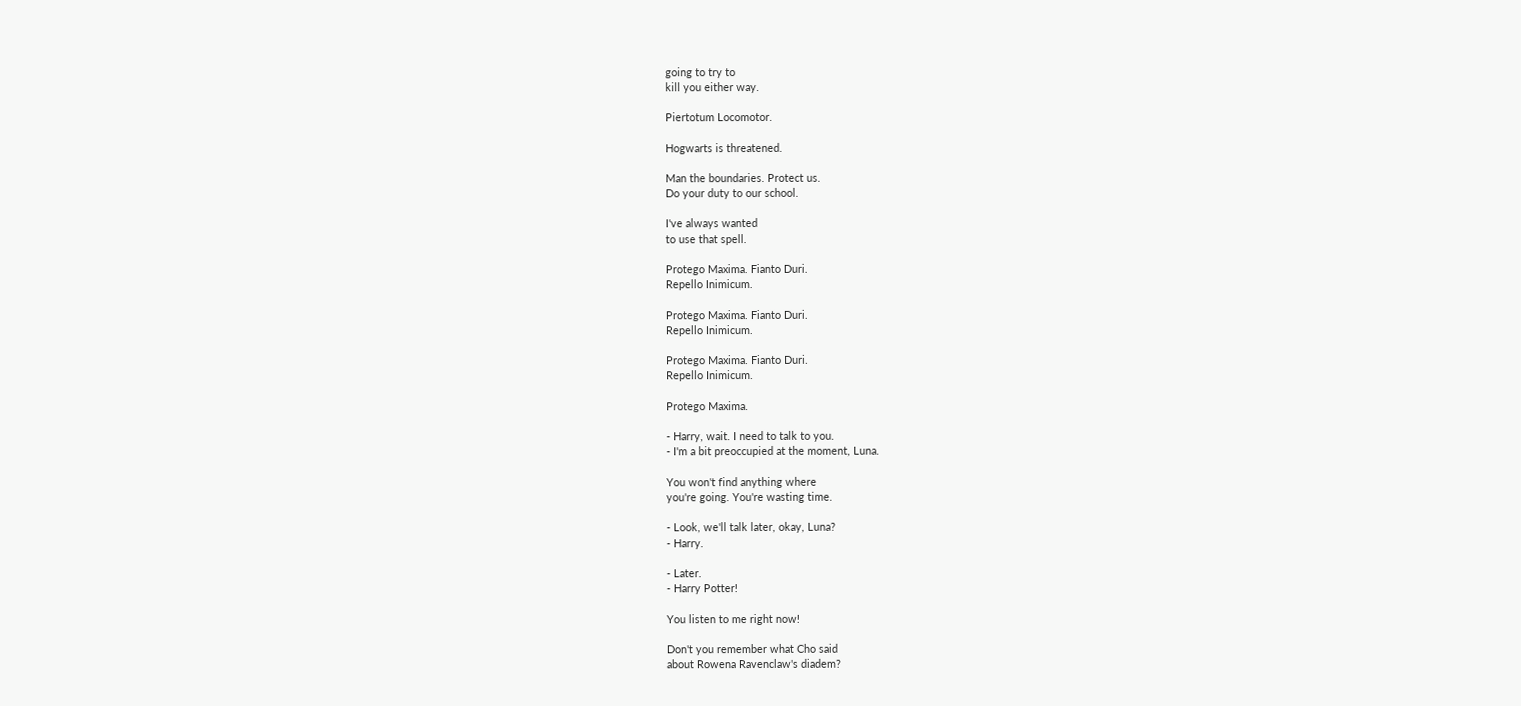going to try to
kill you either way.

Piertotum Locomotor.

Hogwarts is threatened.

Man the boundaries. Protect us.
Do your duty to our school.

I've always wanted
to use that spell.

Protego Maxima. Fianto Duri.
Repello Inimicum.

Protego Maxima. Fianto Duri.
Repello Inimicum.

Protego Maxima. Fianto Duri.
Repello Inimicum.

Protego Maxima.

- Harry, wait. I need to talk to you.
- I'm a bit preoccupied at the moment, Luna.

You won't find anything where
you're going. You're wasting time.

- Look, we'll talk later, okay, Luna?
- Harry.

- Later.
- Harry Potter!

You listen to me right now!

Don't you remember what Cho said
about Rowena Ravenclaw's diadem?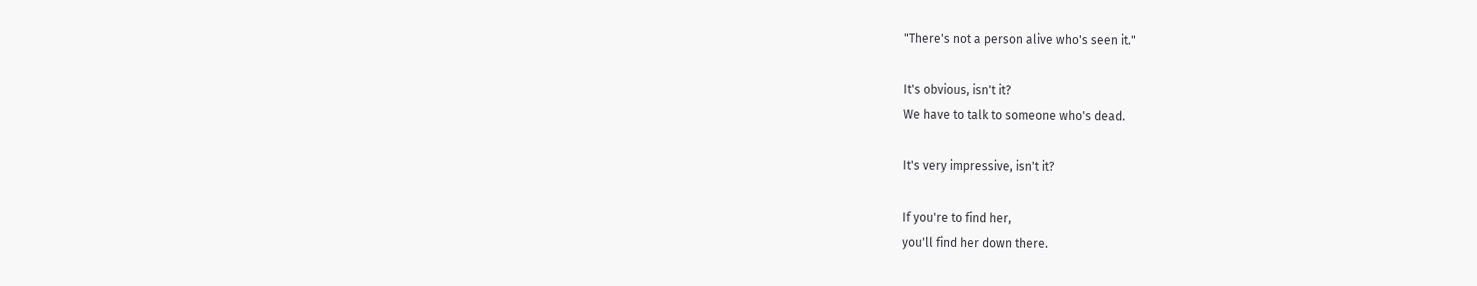"There's not a person alive who's seen it."

It's obvious, isn't it?
We have to talk to someone who's dead.

It's very impressive, isn't it?

If you're to find her,
you'll find her down there.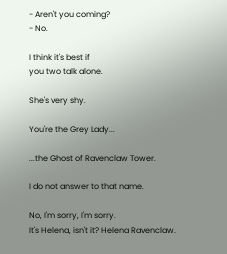- Aren't you coming?
- No.

I think it's best if
you two talk alone.

She's very shy.

You're the Grey Lady...

...the Ghost of Ravenclaw Tower.

I do not answer to that name.

No, I'm sorry, I'm sorry.
It's Helena, isn't it? Helena Ravenclaw.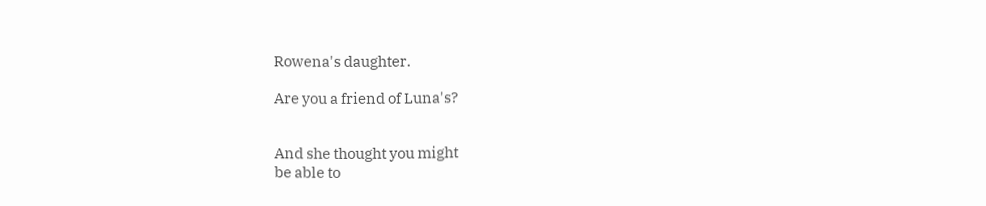Rowena's daughter.

Are you a friend of Luna's?


And she thought you might
be able to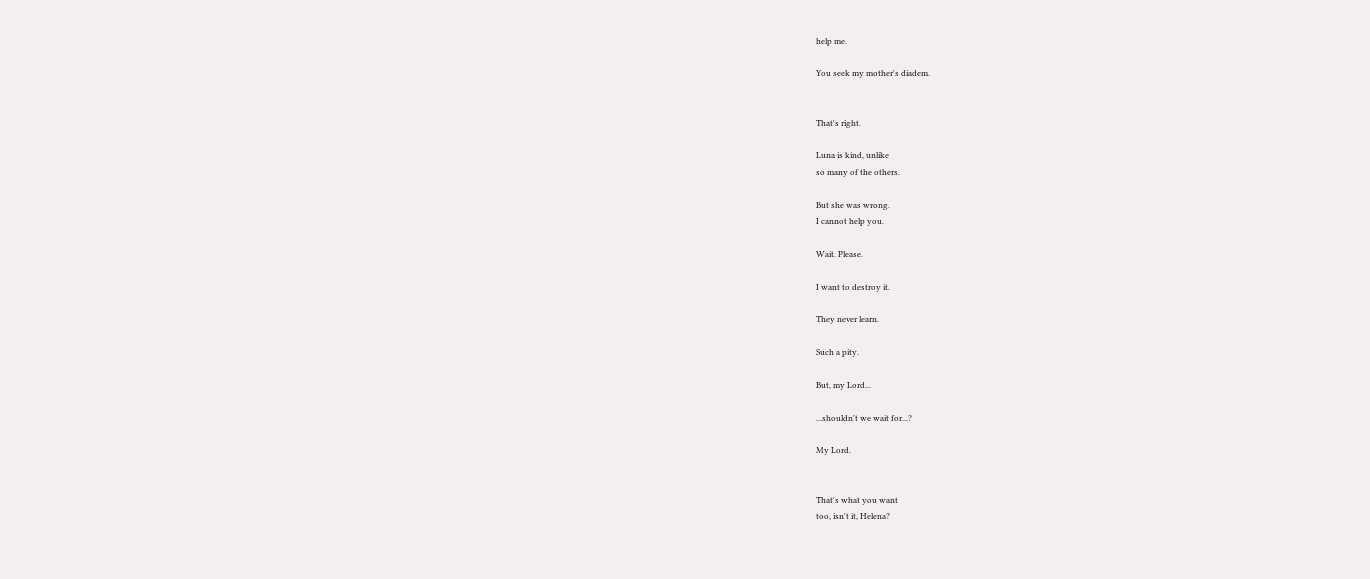help me.

You seek my mother's diadem.


That's right.

Luna is kind, unlike
so many of the others.

But she was wrong.
I cannot help you.

Wait. Please.

I want to destroy it.

They never learn.

Such a pity.

But, my Lord...

...shouldn't we wait for...?

My Lord.


That's what you want
too, isn't it, Helena?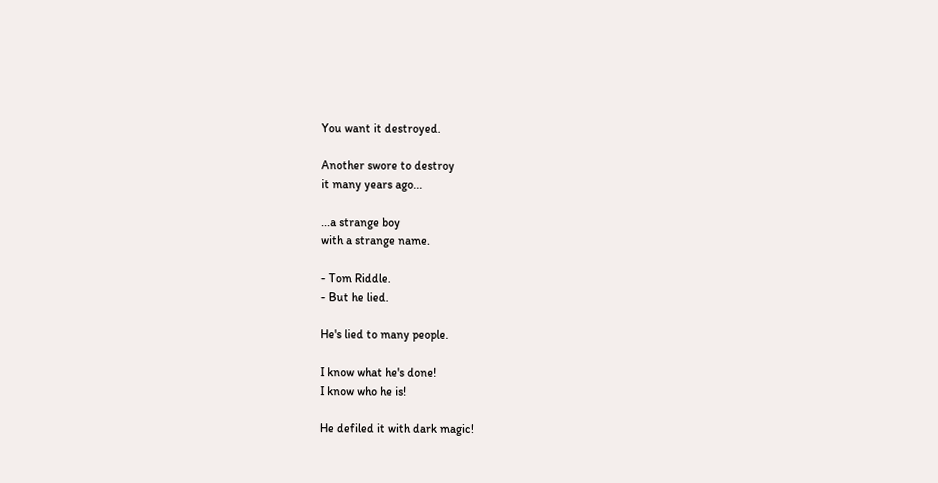You want it destroyed.

Another swore to destroy
it many years ago...

...a strange boy
with a strange name.

- Tom Riddle.
- But he lied.

He's lied to many people.

I know what he's done!
I know who he is!

He defiled it with dark magic!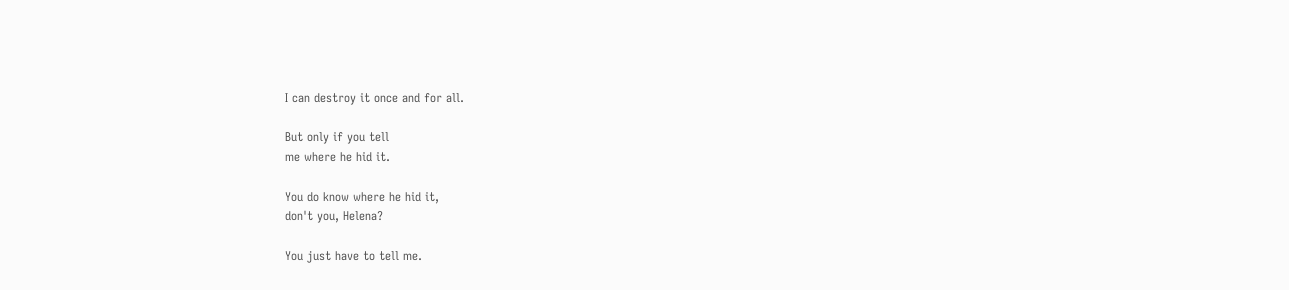I can destroy it once and for all.

But only if you tell
me where he hid it.

You do know where he hid it,
don't you, Helena?

You just have to tell me.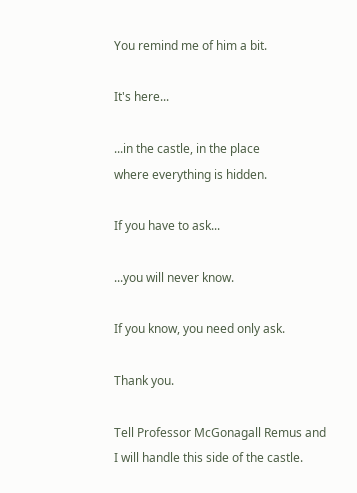You remind me of him a bit.

It's here...

...in the castle, in the place
where everything is hidden.

If you have to ask...

...you will never know.

If you know, you need only ask.

Thank you.

Tell Professor McGonagall Remus and
I will handle this side of the castle.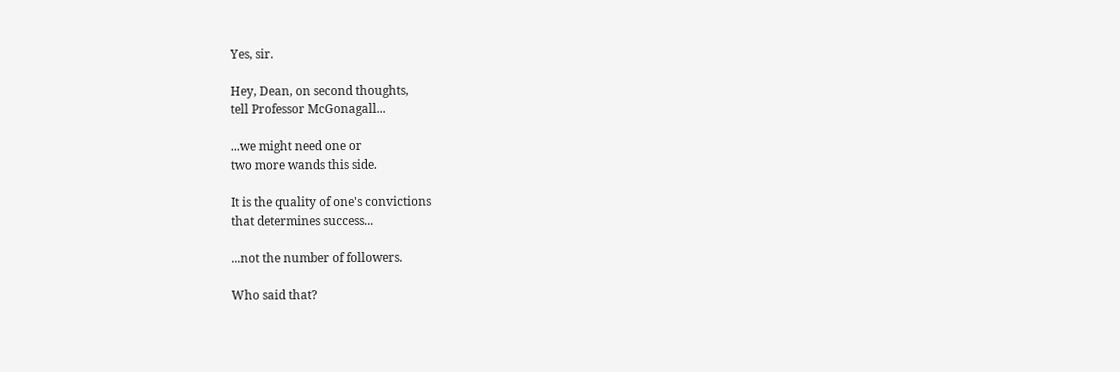Yes, sir.

Hey, Dean, on second thoughts,
tell Professor McGonagall...

...we might need one or
two more wands this side.

It is the quality of one's convictions
that determines success...

...not the number of followers.

Who said that?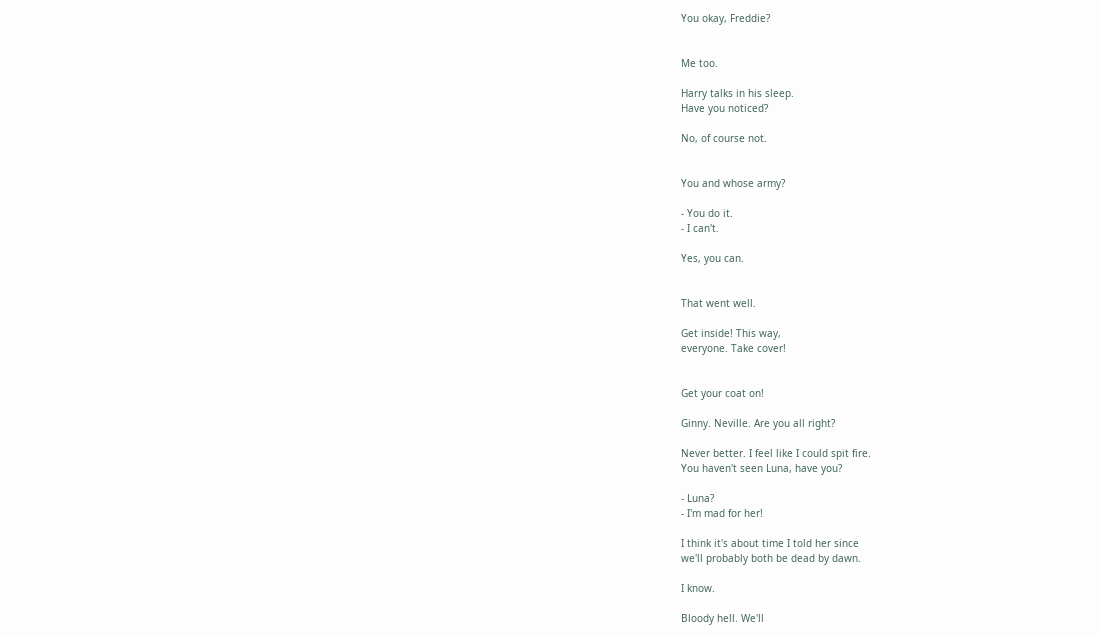You okay, Freddie?


Me too.

Harry talks in his sleep.
Have you noticed?

No, of course not.


You and whose army?

- You do it.
- I can't.

Yes, you can.


That went well.

Get inside! This way,
everyone. Take cover!


Get your coat on!

Ginny. Neville. Are you all right?

Never better. I feel like I could spit fire.
You haven't seen Luna, have you?

- Luna?
- I'm mad for her!

I think it's about time I told her since
we'll probably both be dead by dawn.

I know.

Bloody hell. We'll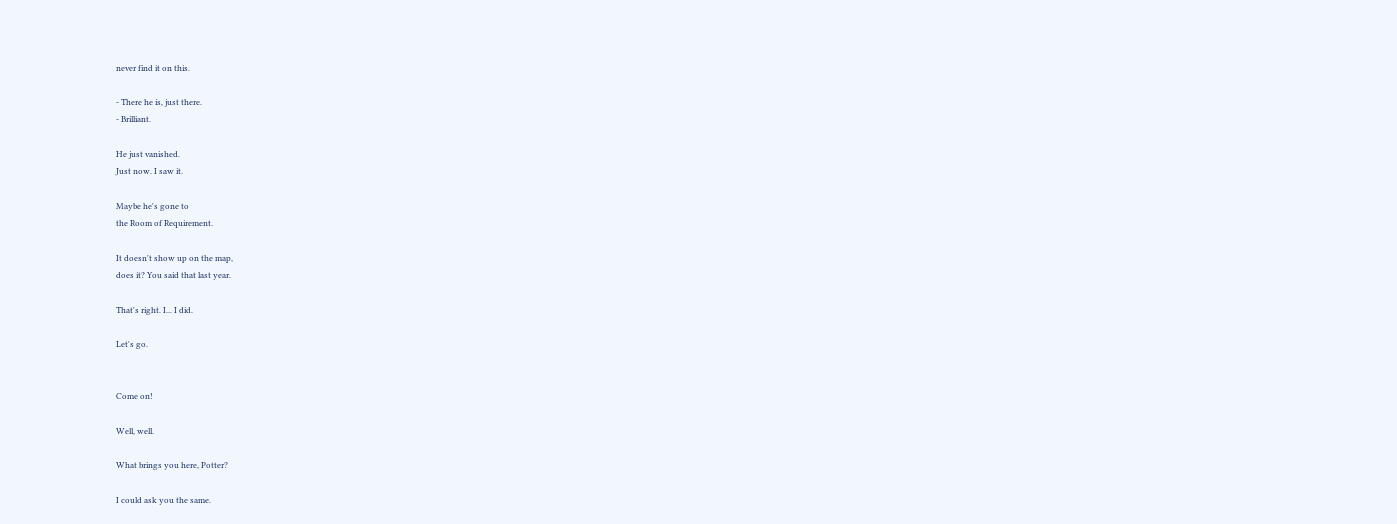never find it on this.

- There he is, just there.
- Brilliant.

He just vanished.
Just now. I saw it.

Maybe he's gone to
the Room of Requirement.

It doesn't show up on the map,
does it? You said that last year.

That's right. I... I did.

Let's go.


Come on!

Well, well.

What brings you here, Potter?

I could ask you the same.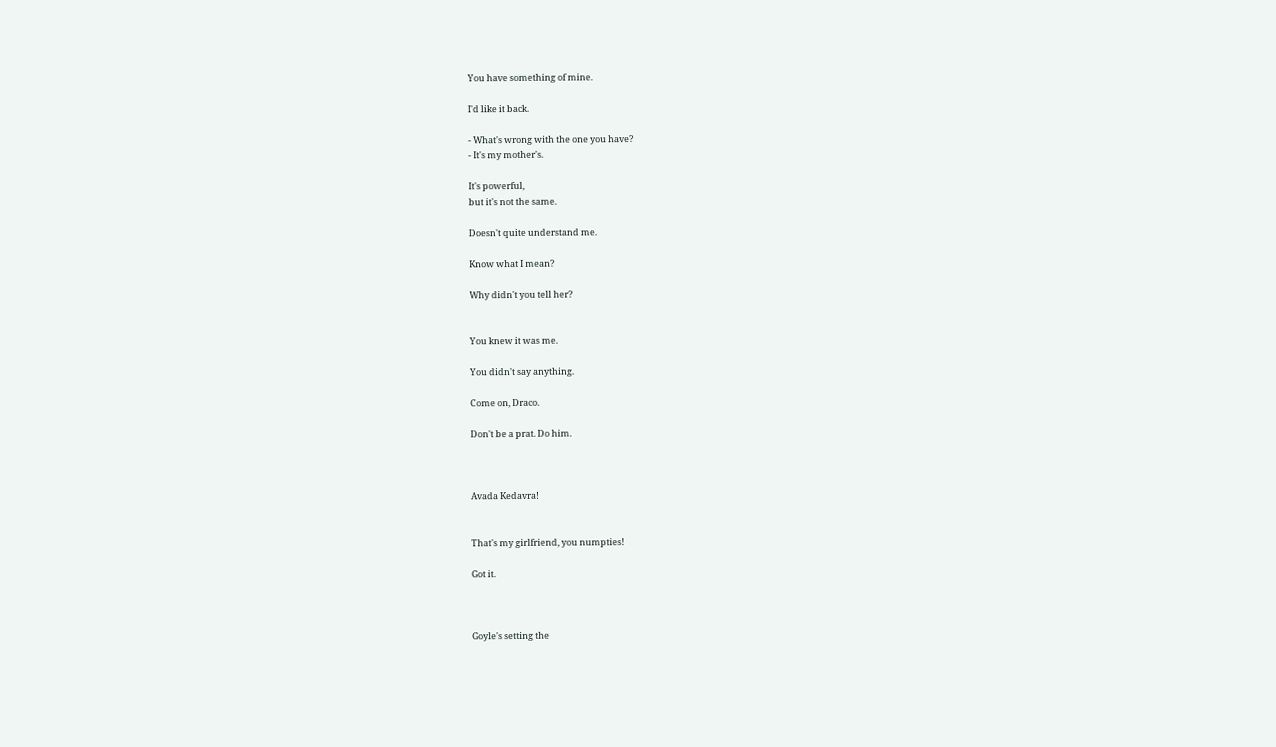You have something of mine.

I'd like it back.

- What's wrong with the one you have?
- It's my mother's.

It's powerful,
but it's not the same.

Doesn't quite understand me.

Know what I mean?

Why didn't you tell her?


You knew it was me.

You didn't say anything.

Come on, Draco.

Don't be a prat. Do him.



Avada Kedavra!


That's my girlfriend, you numpties!

Got it.



Goyle's setting the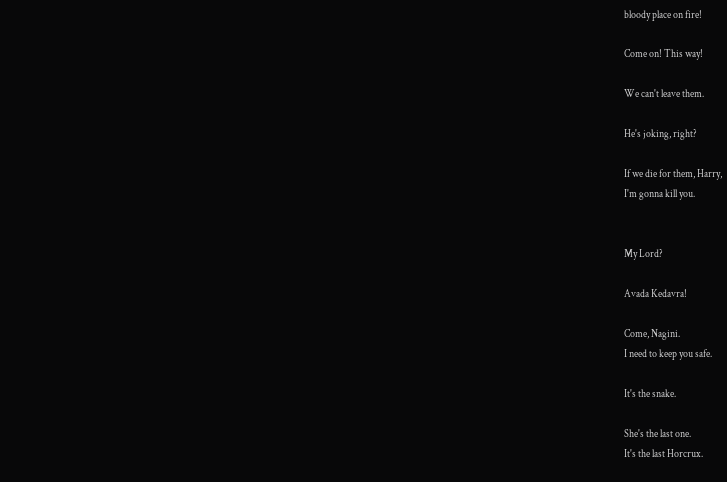bloody place on fire!

Come on! This way!

We can't leave them.

He's joking, right?

If we die for them, Harry,
I'm gonna kill you.


My Lord?

Avada Kedavra!

Come, Nagini.
I need to keep you safe.

It's the snake.

She's the last one.
It's the last Horcrux.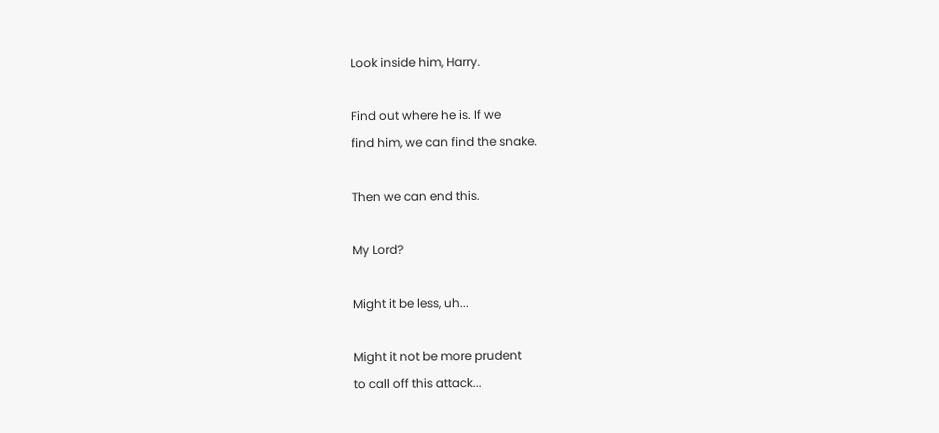Look inside him, Harry.

Find out where he is. If we
find him, we can find the snake.

Then we can end this.

My Lord?

Might it be less, uh...

Might it not be more prudent
to call off this attack...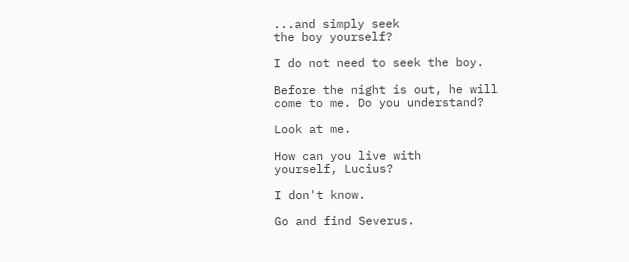...and simply seek
the boy yourself?

I do not need to seek the boy.

Before the night is out, he will
come to me. Do you understand?

Look at me.

How can you live with
yourself, Lucius?

I don't know.

Go and find Severus.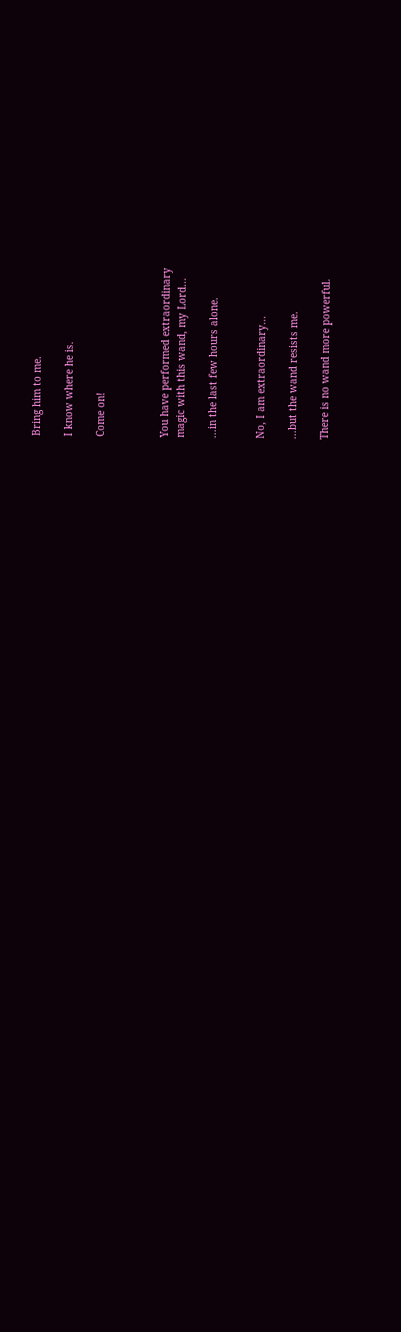Bring him to me.

I know where he is.

Come on!



You have performed extraordinary
magic with this wand, my Lord...

...in the last few hours alone.


No, I am extraordinary...

...but the wand resists me.

There is no wand more powerful.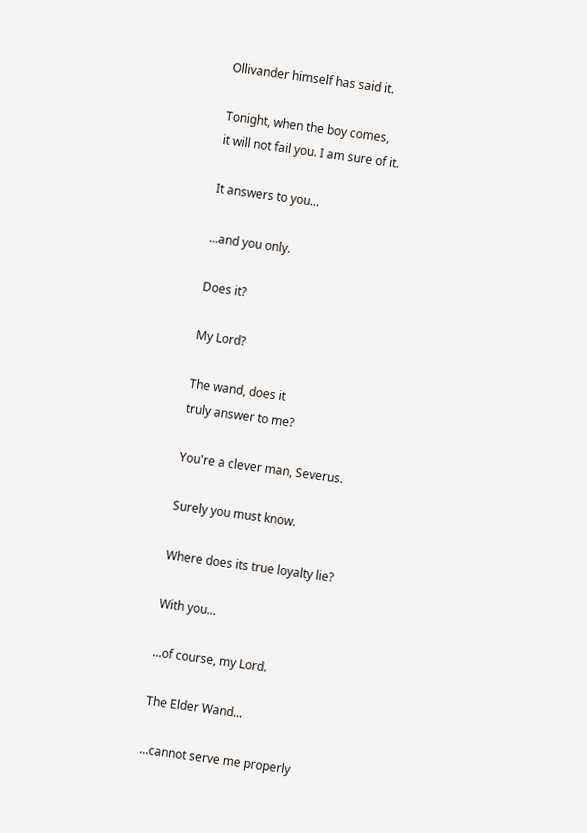Ollivander himself has said it.

Tonight, when the boy comes,
it will not fail you. I am sure of it.

It answers to you...

...and you only.

Does it?

My Lord?

The wand, does it
truly answer to me?

You're a clever man, Severus.

Surely you must know.

Where does its true loyalty lie?

With you...

...of course, my Lord.

The Elder Wand...

...cannot serve me properly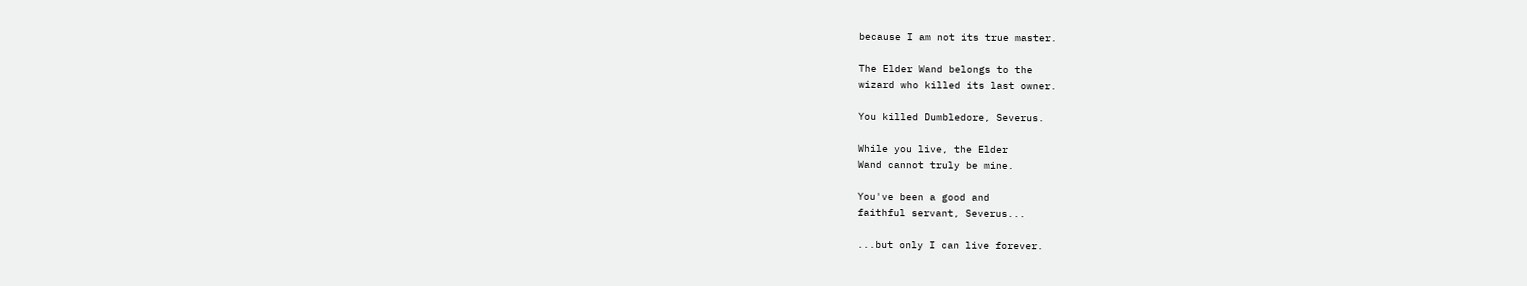because I am not its true master.

The Elder Wand belongs to the
wizard who killed its last owner.

You killed Dumbledore, Severus.

While you live, the Elder
Wand cannot truly be mine.

You've been a good and
faithful servant, Severus...

...but only I can live forever.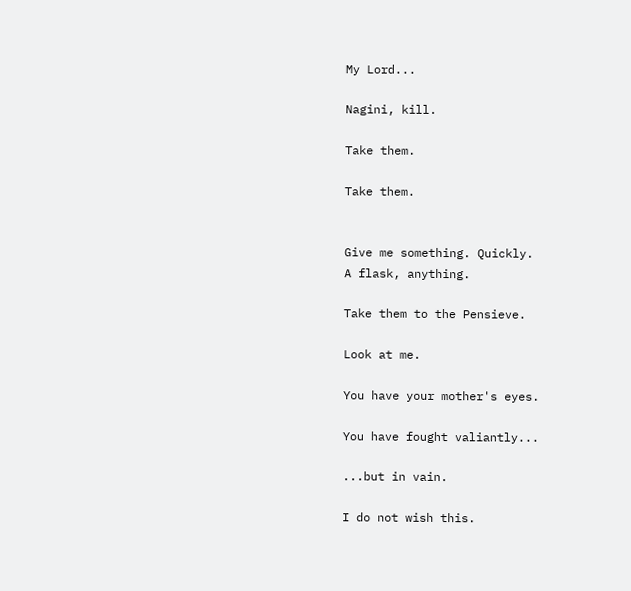My Lord...

Nagini, kill.

Take them.

Take them.


Give me something. Quickly.
A flask, anything.

Take them to the Pensieve.

Look at me.

You have your mother's eyes.

You have fought valiantly...

...but in vain.

I do not wish this.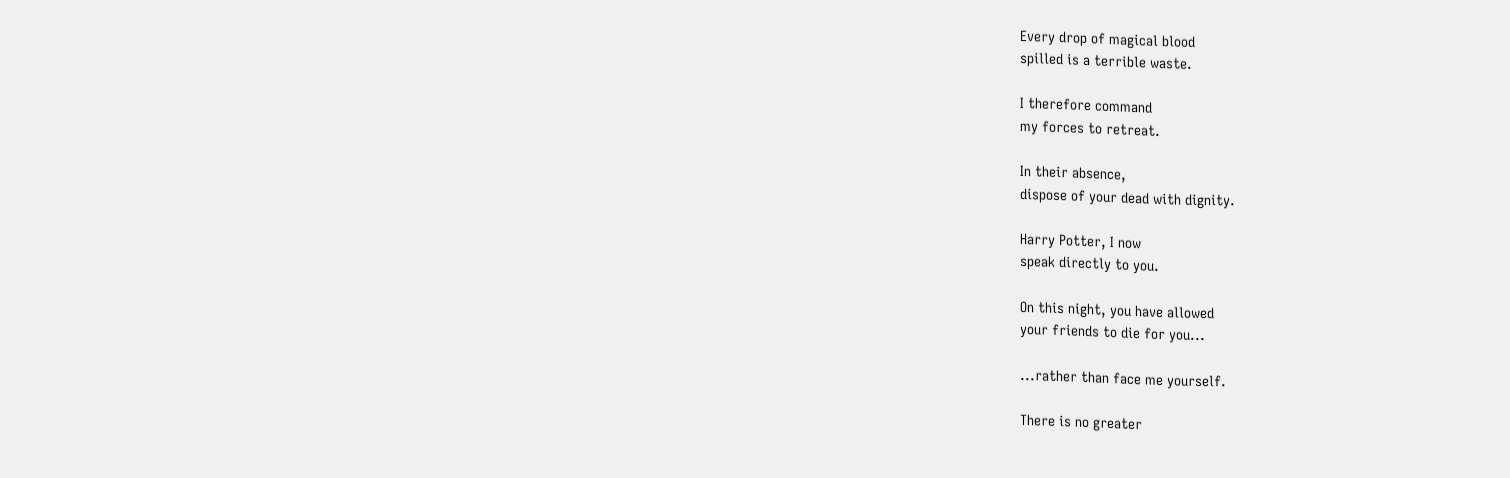Every drop of magical blood
spilled is a terrible waste.

I therefore command
my forces to retreat.

In their absence,
dispose of your dead with dignity.

Harry Potter, I now
speak directly to you.

On this night, you have allowed
your friends to die for you...

...rather than face me yourself.

There is no greater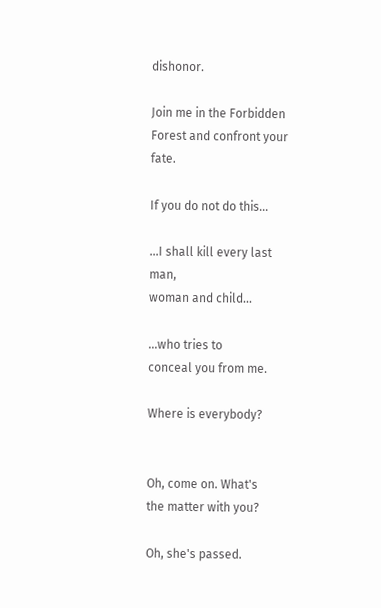dishonor.

Join me in the Forbidden
Forest and confront your fate.

If you do not do this...

...I shall kill every last man,
woman and child...

...who tries to
conceal you from me.

Where is everybody?


Oh, come on. What's
the matter with you?

Oh, she's passed.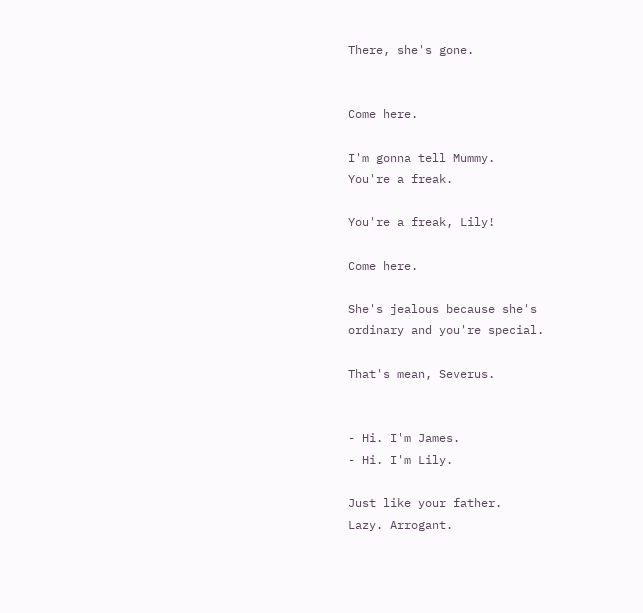There, she's gone.


Come here.

I'm gonna tell Mummy.
You're a freak.

You're a freak, Lily!

Come here.

She's jealous because she's
ordinary and you're special.

That's mean, Severus.


- Hi. I'm James.
- Hi. I'm Lily.

Just like your father.
Lazy. Arrogant.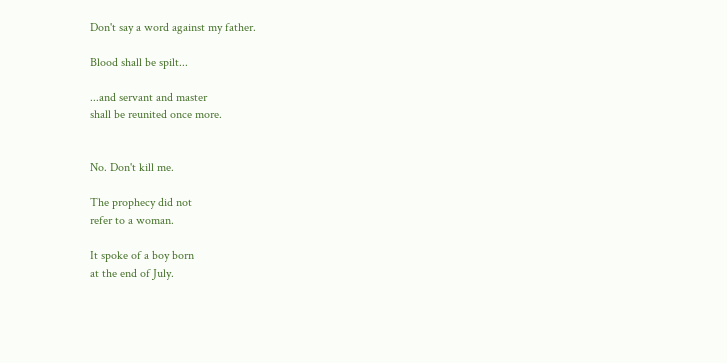Don't say a word against my father.

Blood shall be spilt...

...and servant and master
shall be reunited once more.


No. Don't kill me.

The prophecy did not
refer to a woman.

It spoke of a boy born
at the end of July.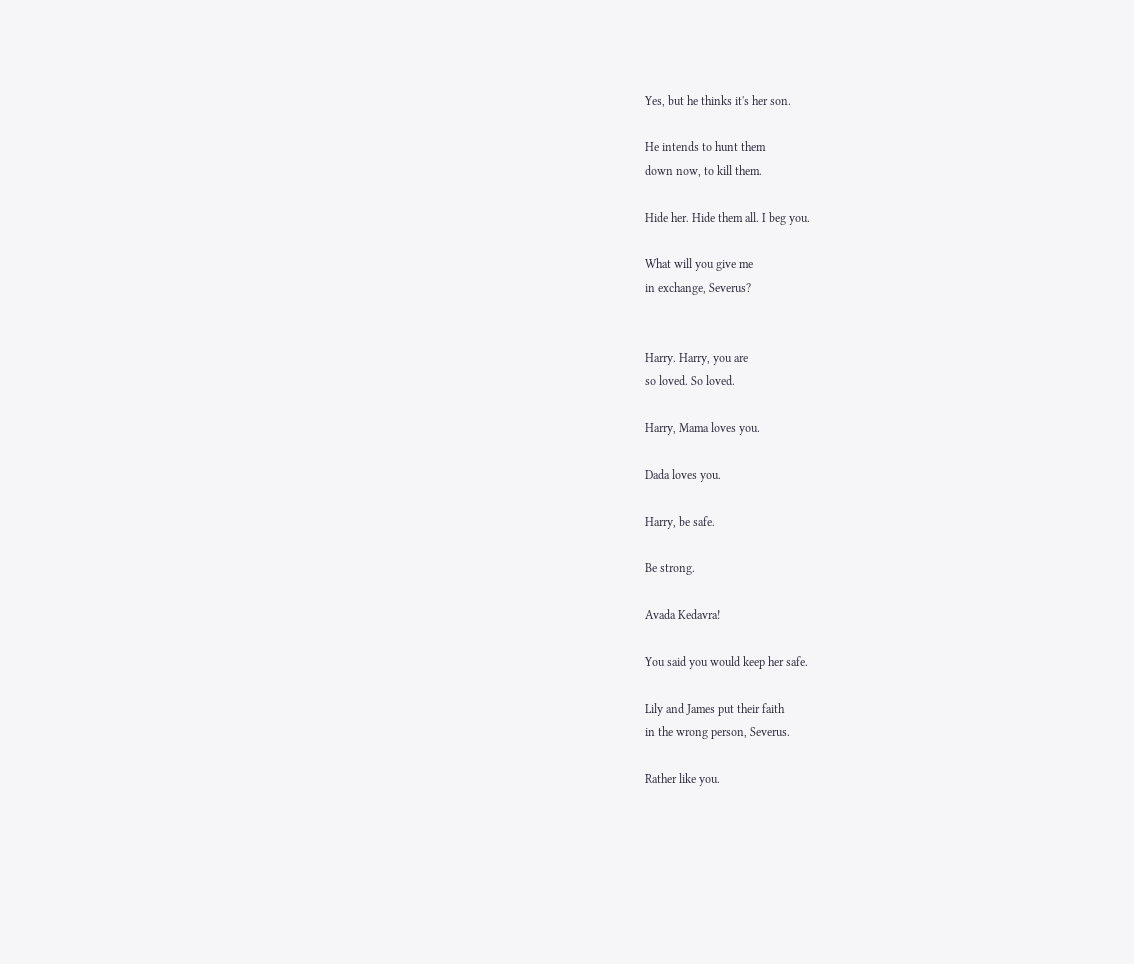Yes, but he thinks it's her son.

He intends to hunt them
down now, to kill them.

Hide her. Hide them all. I beg you.

What will you give me
in exchange, Severus?


Harry. Harry, you are
so loved. So loved.

Harry, Mama loves you.

Dada loves you.

Harry, be safe.

Be strong.

Avada Kedavra!

You said you would keep her safe.

Lily and James put their faith
in the wrong person, Severus.

Rather like you.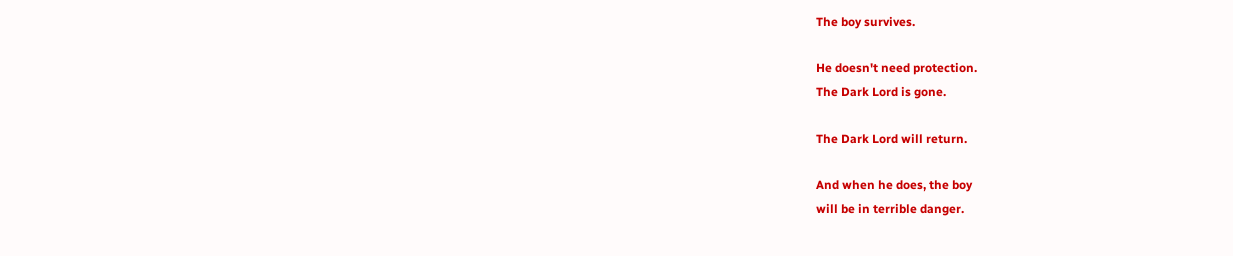The boy survives.

He doesn't need protection.
The Dark Lord is gone.

The Dark Lord will return.

And when he does, the boy
will be in terrible danger.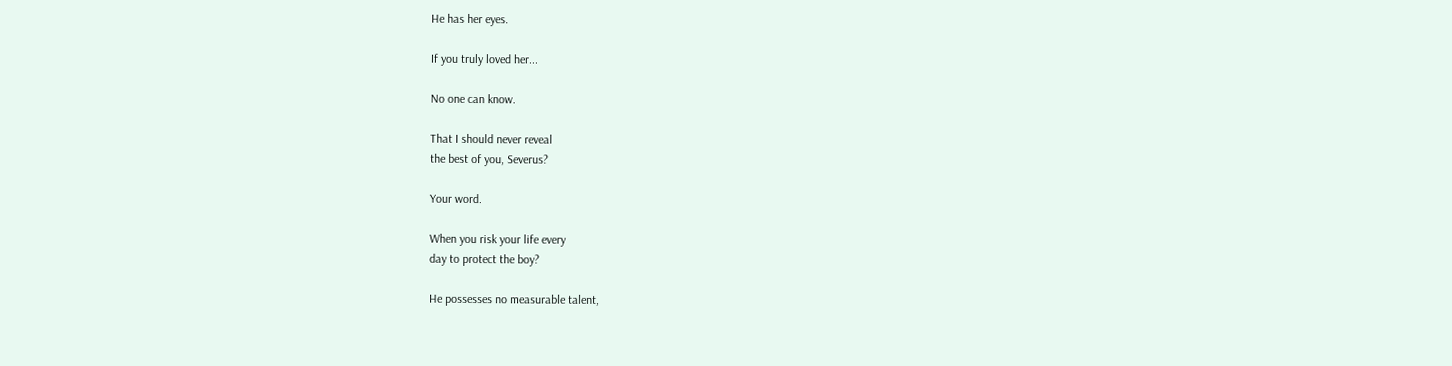He has her eyes.

If you truly loved her...

No one can know.

That I should never reveal
the best of you, Severus?

Your word.

When you risk your life every
day to protect the boy?

He possesses no measurable talent,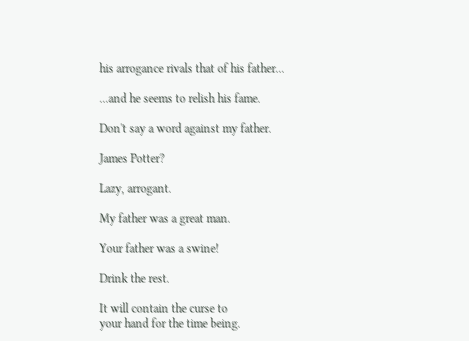his arrogance rivals that of his father...

...and he seems to relish his fame.

Don't say a word against my father.

James Potter?

Lazy, arrogant.

My father was a great man.

Your father was a swine!

Drink the rest.

It will contain the curse to
your hand for the time being.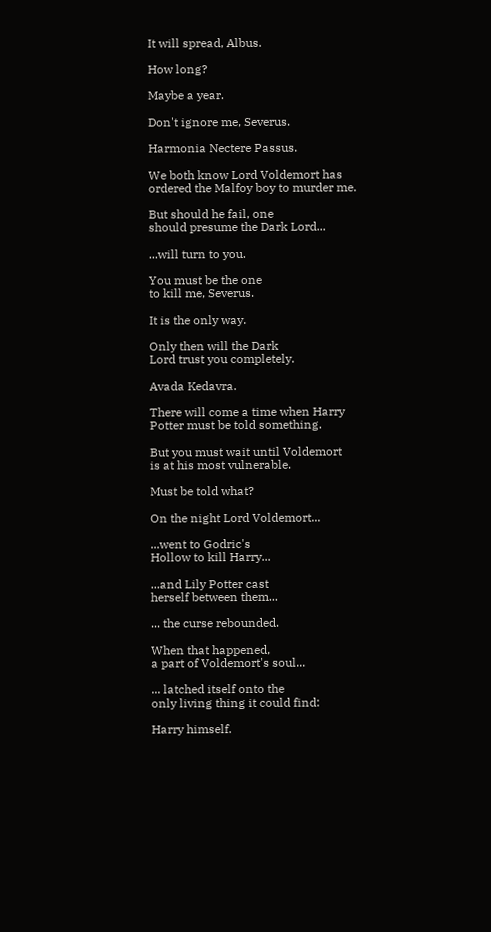It will spread, Albus.

How long?

Maybe a year.

Don't ignore me, Severus.

Harmonia Nectere Passus.

We both know Lord Voldemort has
ordered the Malfoy boy to murder me.

But should he fail, one
should presume the Dark Lord...

...will turn to you.

You must be the one
to kill me, Severus.

It is the only way.

Only then will the Dark
Lord trust you completely.

Avada Kedavra.

There will come a time when Harry
Potter must be told something.

But you must wait until Voldemort
is at his most vulnerable.

Must be told what?

On the night Lord Voldemort...

...went to Godric's
Hollow to kill Harry...

...and Lily Potter cast
herself between them...

... the curse rebounded.

When that happened,
a part of Voldemort's soul...

... latched itself onto the
only living thing it could find:

Harry himself.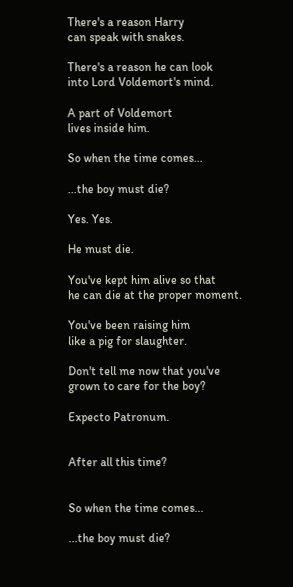There's a reason Harry
can speak with snakes.

There's a reason he can look
into Lord Voldemort's mind.

A part of Voldemort
lives inside him.

So when the time comes...

...the boy must die?

Yes. Yes.

He must die.

You've kept him alive so that
he can die at the proper moment.

You've been raising him
like a pig for slaughter.

Don't tell me now that you've
grown to care for the boy?

Expecto Patronum.


After all this time?


So when the time comes...

...the boy must die?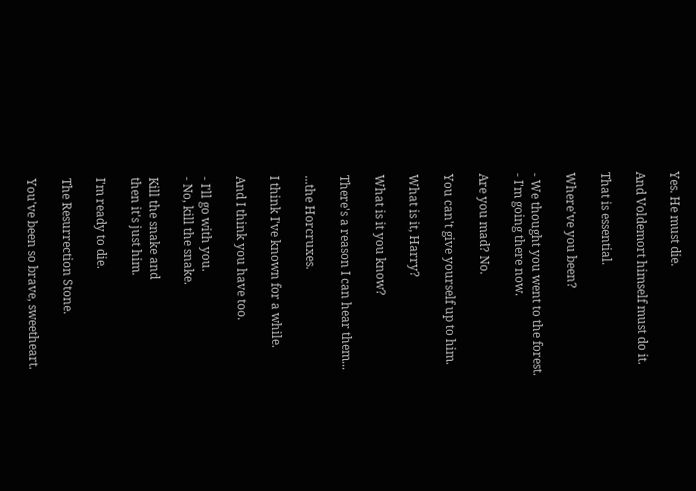Yes. He must die.

And Voldemort himself must do it.

That is essential.

Where've you been?

- We thought you went to the forest.
- I'm going there now.

Are you mad? No.

You can't give yourself up to him.

What is it, Harry?

What is it you know?

There's a reason I can hear them...

...the Horcruxes.

I think I've known for a while.

And I think you have too.

- I'll go with you.
- No, kill the snake.

Kill the snake and
then it's just him.

I'm ready to die.

The Resurrection Stone.

You've been so brave, sweetheart.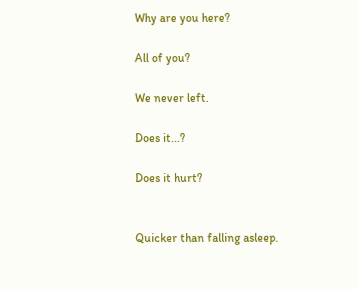Why are you here?

All of you?

We never left.

Does it...?

Does it hurt?


Quicker than falling asleep.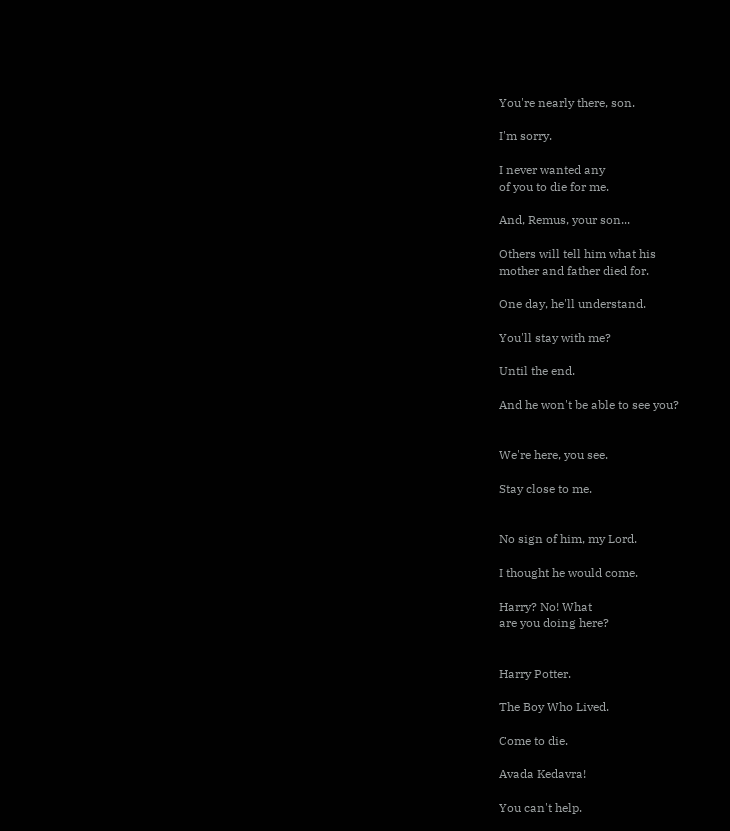You're nearly there, son.

I'm sorry.

I never wanted any
of you to die for me.

And, Remus, your son...

Others will tell him what his
mother and father died for.

One day, he'll understand.

You'll stay with me?

Until the end.

And he won't be able to see you?


We're here, you see.

Stay close to me.


No sign of him, my Lord.

I thought he would come.

Harry? No! What
are you doing here?


Harry Potter.

The Boy Who Lived.

Come to die.

Avada Kedavra!

You can't help.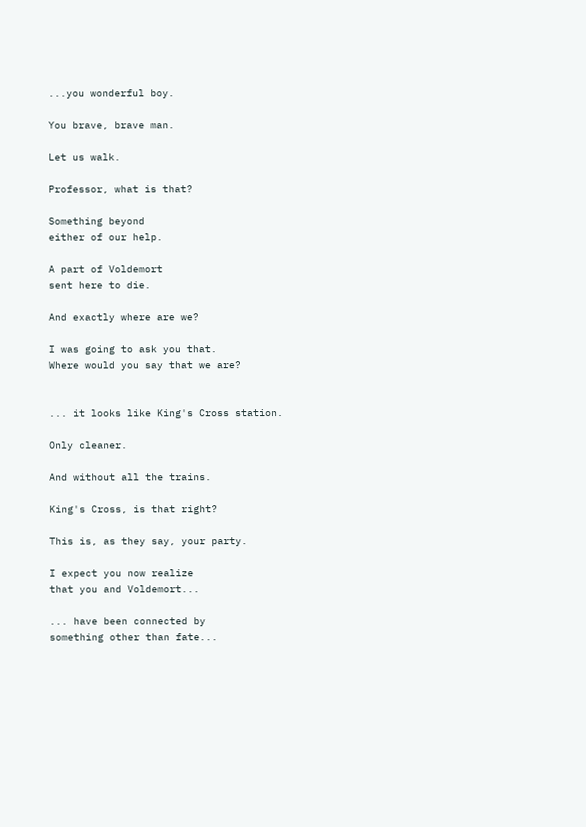...you wonderful boy.

You brave, brave man.

Let us walk.

Professor, what is that?

Something beyond
either of our help.

A part of Voldemort
sent here to die.

And exactly where are we?

I was going to ask you that.
Where would you say that we are?


... it looks like King's Cross station.

Only cleaner.

And without all the trains.

King's Cross, is that right?

This is, as they say, your party.

I expect you now realize
that you and Voldemort...

... have been connected by
something other than fate...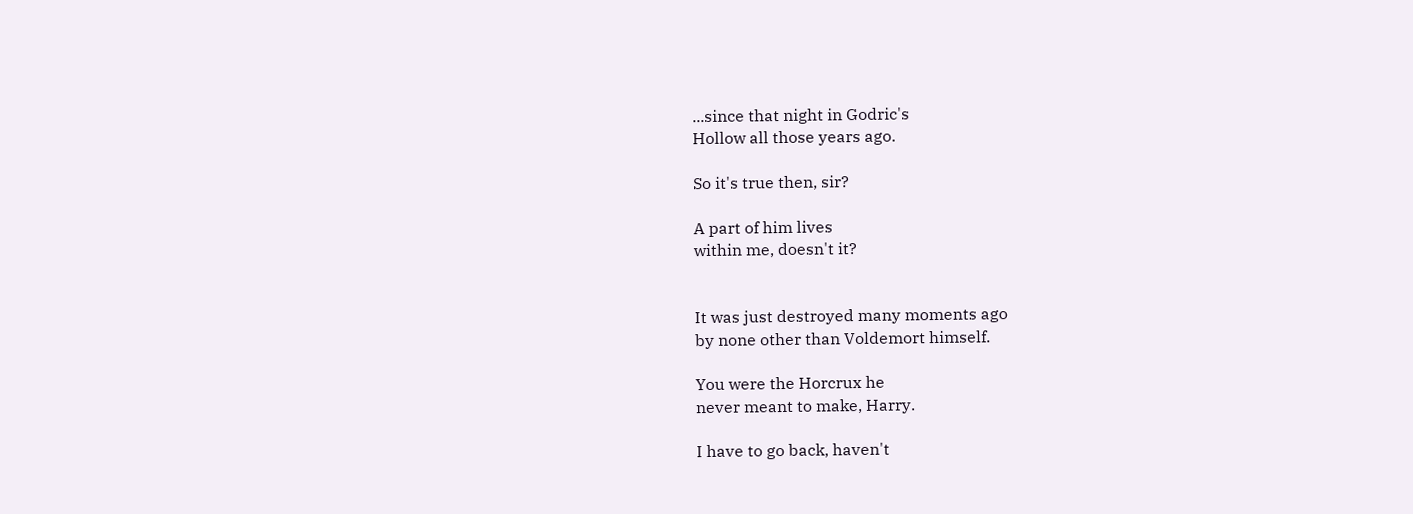...since that night in Godric's
Hollow all those years ago.

So it's true then, sir?

A part of him lives
within me, doesn't it?


It was just destroyed many moments ago
by none other than Voldemort himself.

You were the Horcrux he
never meant to make, Harry.

I have to go back, haven't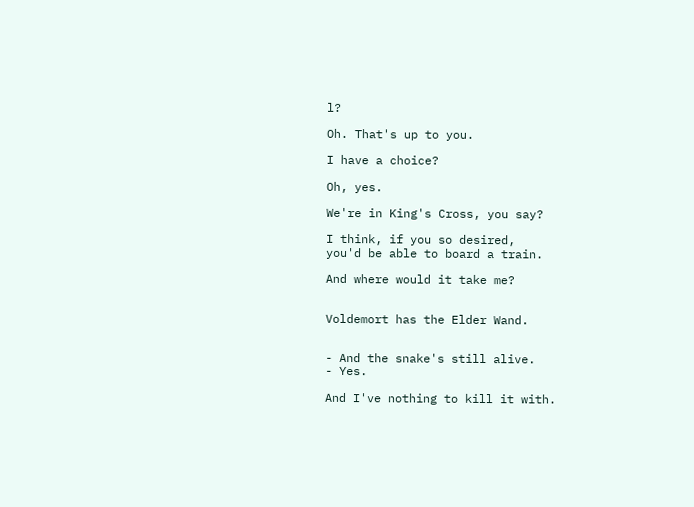l?

Oh. That's up to you.

I have a choice?

Oh, yes.

We're in King's Cross, you say?

I think, if you so desired,
you'd be able to board a train.

And where would it take me?


Voldemort has the Elder Wand.


- And the snake's still alive.
- Yes.

And I've nothing to kill it with.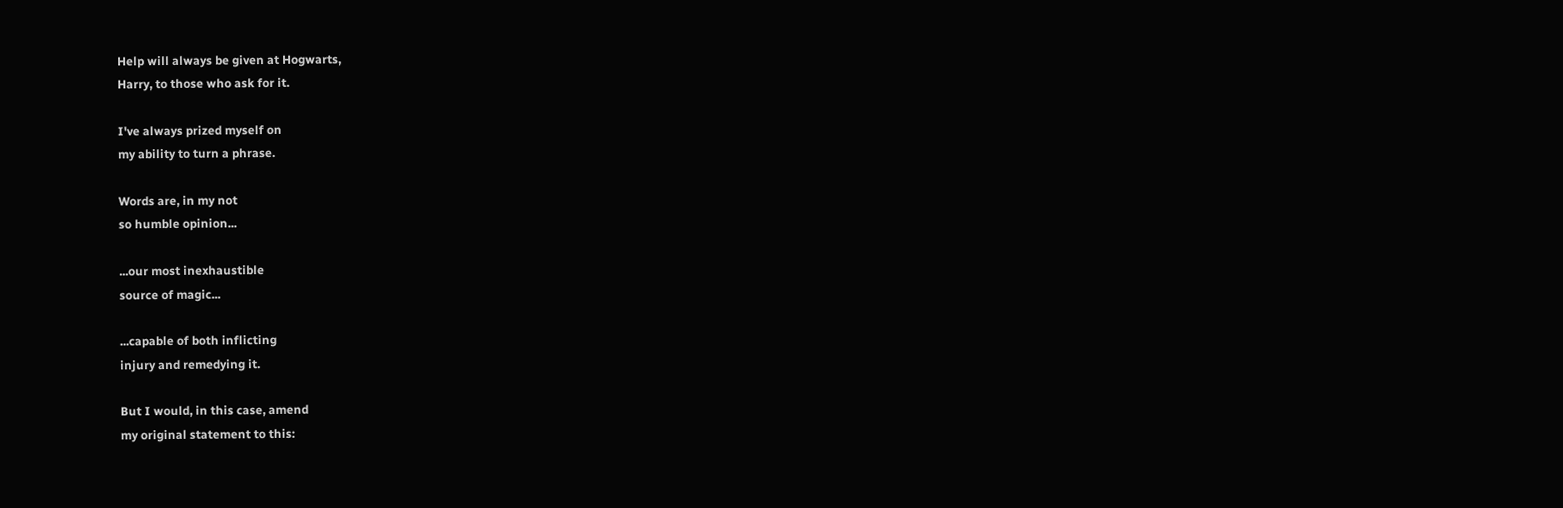Help will always be given at Hogwarts,
Harry, to those who ask for it.

I've always prized myself on
my ability to turn a phrase.

Words are, in my not
so humble opinion...

...our most inexhaustible
source of magic...

...capable of both inflicting
injury and remedying it.

But I would, in this case, amend
my original statement to this: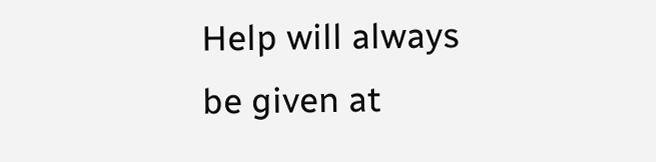Help will always be given at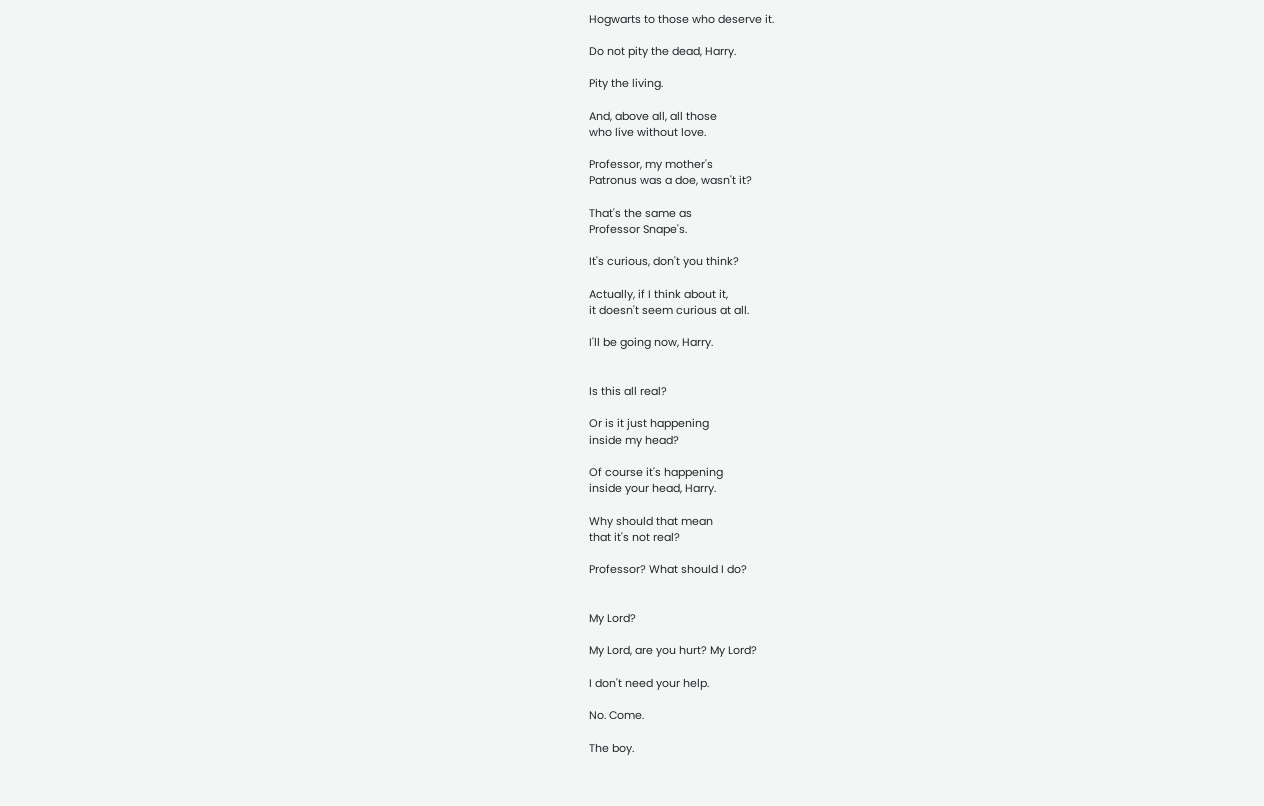Hogwarts to those who deserve it.

Do not pity the dead, Harry.

Pity the living.

And, above all, all those
who live without love.

Professor, my mother's
Patronus was a doe, wasn't it?

That's the same as
Professor Snape's.

It's curious, don't you think?

Actually, if I think about it,
it doesn't seem curious at all.

I'll be going now, Harry.


Is this all real?

Or is it just happening
inside my head?

Of course it's happening
inside your head, Harry.

Why should that mean
that it's not real?

Professor? What should I do?


My Lord?

My Lord, are you hurt? My Lord?

I don't need your help.

No. Come.

The boy.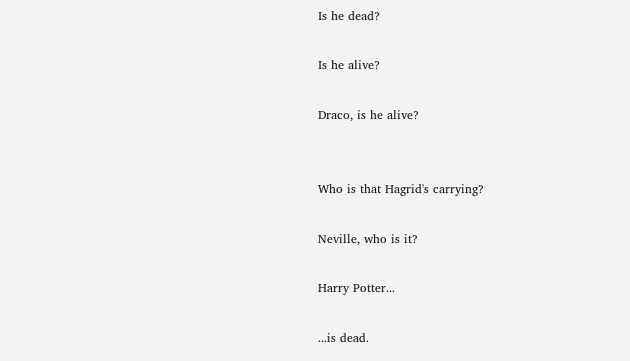Is he dead?

Is he alive?

Draco, is he alive?


Who is that Hagrid's carrying?

Neville, who is it?

Harry Potter...

...is dead.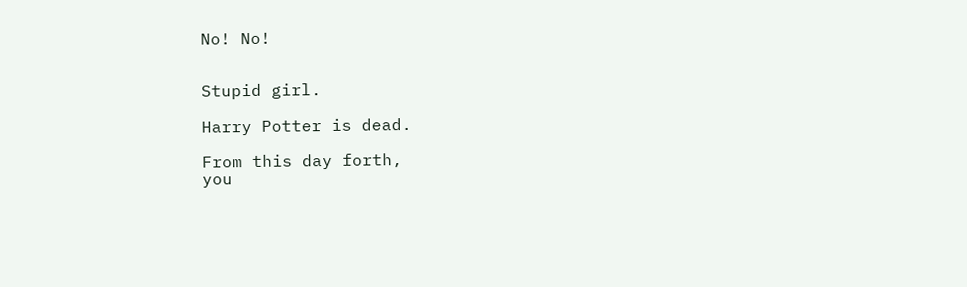No! No!


Stupid girl.

Harry Potter is dead.

From this day forth,
you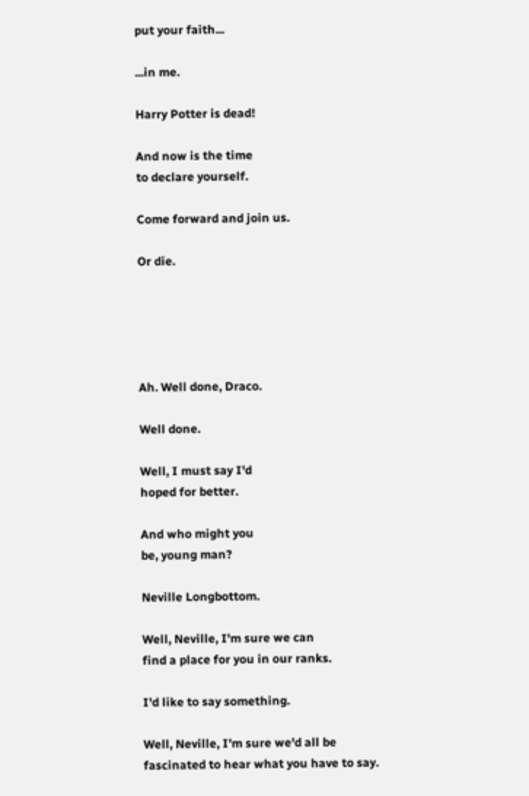put your faith...

...in me.

Harry Potter is dead!

And now is the time
to declare yourself.

Come forward and join us.

Or die.





Ah. Well done, Draco.

Well done.

Well, I must say I'd
hoped for better.

And who might you
be, young man?

Neville Longbottom.

Well, Neville, I'm sure we can
find a place for you in our ranks.

I'd like to say something.

Well, Neville, I'm sure we'd all be
fascinated to hear what you have to say.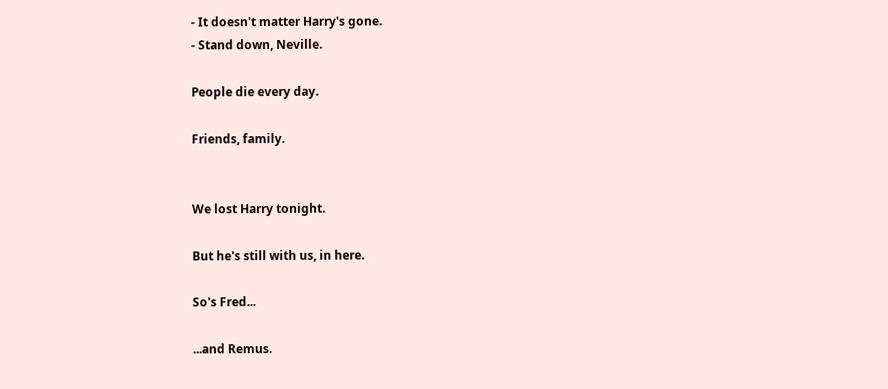- It doesn't matter Harry's gone.
- Stand down, Neville.

People die every day.

Friends, family.


We lost Harry tonight.

But he's still with us, in here.

So's Fred...

...and Remus.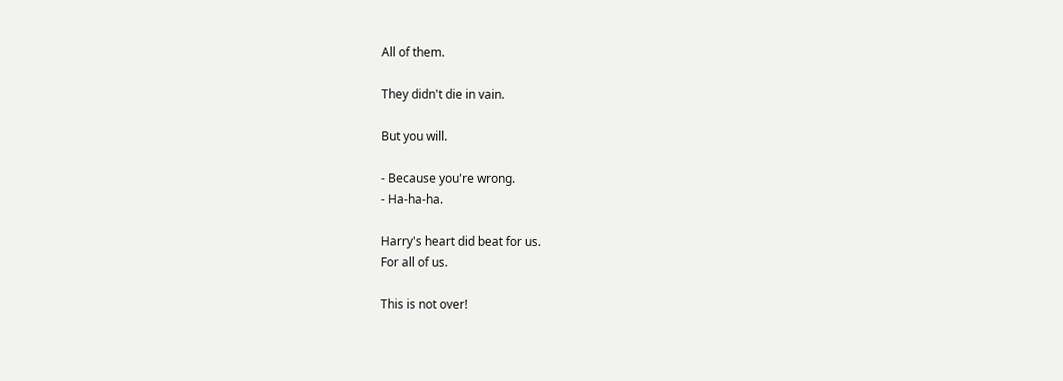All of them.

They didn't die in vain.

But you will.

- Because you're wrong.
- Ha-ha-ha.

Harry's heart did beat for us.
For all of us.

This is not over!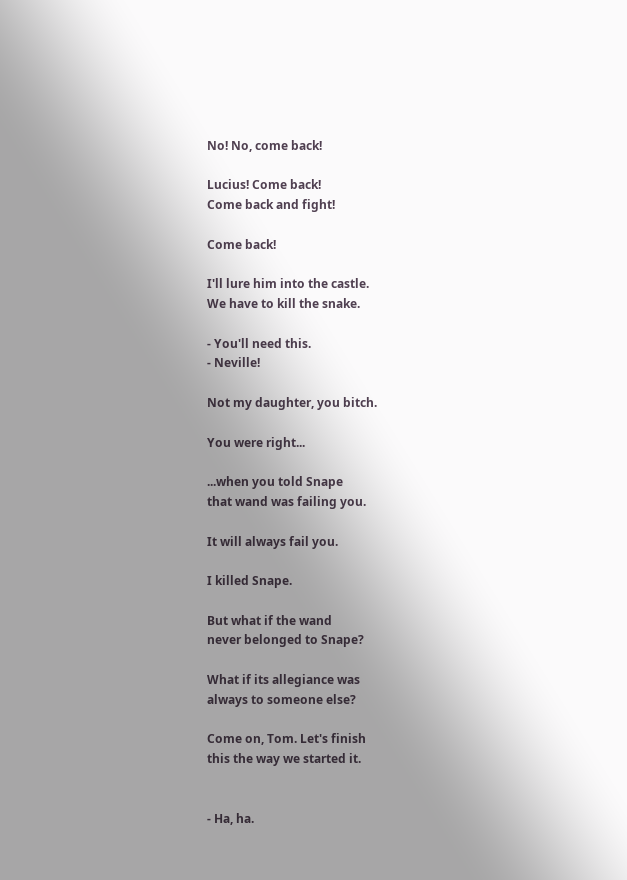No! No, come back!

Lucius! Come back!
Come back and fight!

Come back!

I'll lure him into the castle.
We have to kill the snake.

- You'll need this.
- Neville!

Not my daughter, you bitch.

You were right...

...when you told Snape
that wand was failing you.

It will always fail you.

I killed Snape.

But what if the wand
never belonged to Snape?

What if its allegiance was
always to someone else?

Come on, Tom. Let's finish
this the way we started it.


- Ha, ha.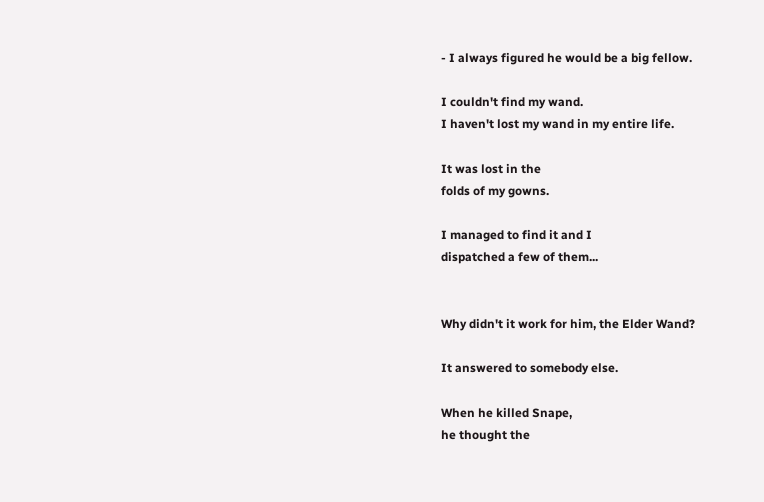- I always figured he would be a big fellow.

I couldn't find my wand.
I haven't lost my wand in my entire life.

It was lost in the
folds of my gowns.

I managed to find it and I
dispatched a few of them...


Why didn't it work for him, the Elder Wand?

It answered to somebody else.

When he killed Snape,
he thought the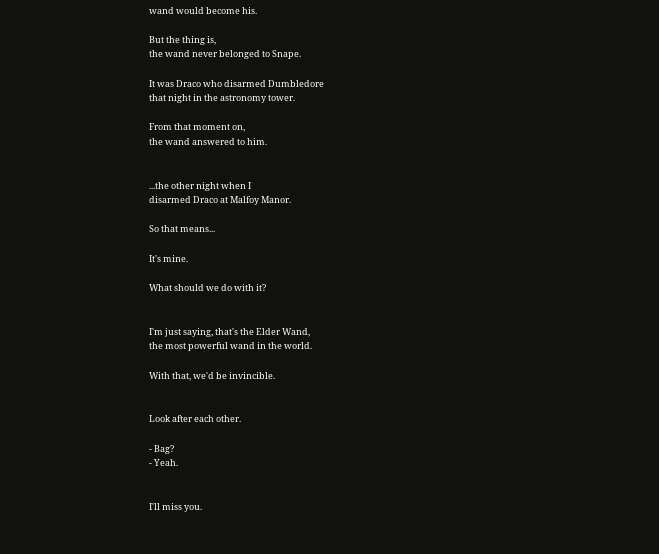wand would become his.

But the thing is,
the wand never belonged to Snape.

It was Draco who disarmed Dumbledore
that night in the astronomy tower.

From that moment on,
the wand answered to him.


...the other night when I
disarmed Draco at Malfoy Manor.

So that means...

It's mine.

What should we do with it?


I'm just saying, that's the Elder Wand,
the most powerful wand in the world.

With that, we'd be invincible.


Look after each other.

- Bag?
- Yeah.


I'll miss you.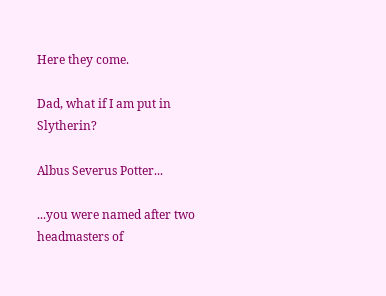Here they come.

Dad, what if I am put in Slytherin?

Albus Severus Potter...

...you were named after two
headmasters of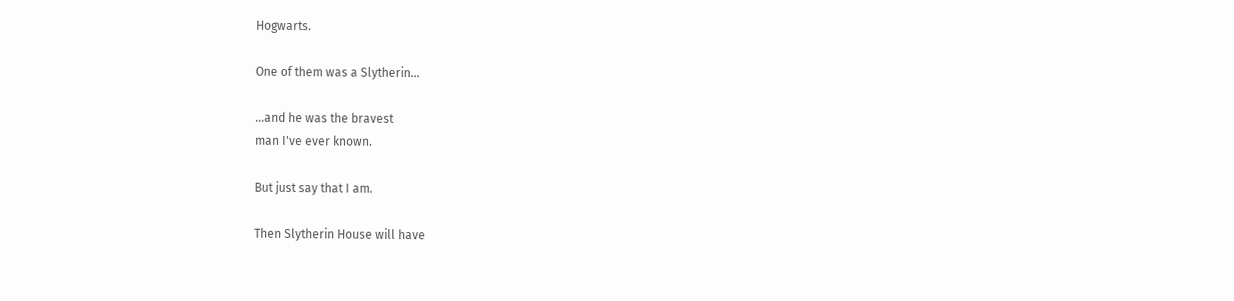Hogwarts.

One of them was a Slytherin...

...and he was the bravest
man I've ever known.

But just say that I am.

Then Slytherin House will have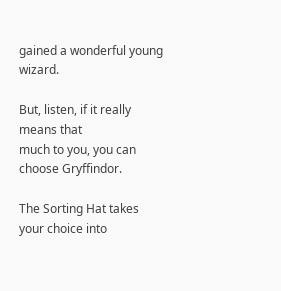gained a wonderful young wizard.

But, listen, if it really means that
much to you, you can choose Gryffindor.

The Sorting Hat takes
your choice into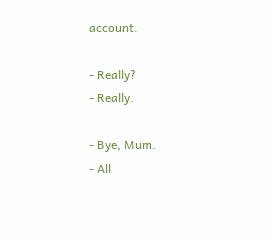account.

- Really?
- Really.

- Bye, Mum.
- All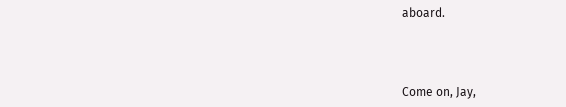aboard.



Come on, Jay,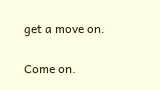get a move on.

Come on.